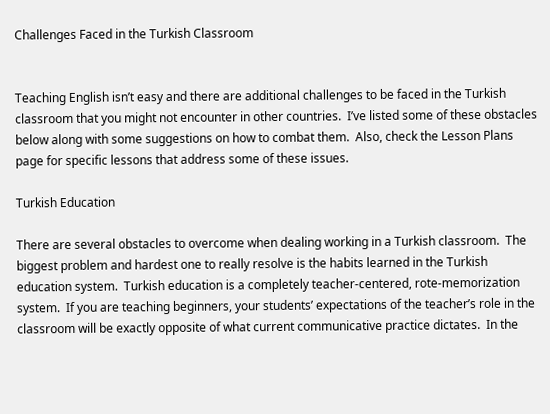Challenges Faced in the Turkish Classroom


Teaching English isn’t easy and there are additional challenges to be faced in the Turkish classroom that you might not encounter in other countries.  I’ve listed some of these obstacles below along with some suggestions on how to combat them.  Also, check the Lesson Plans page for specific lessons that address some of these issues.

Turkish Education

There are several obstacles to overcome when dealing working in a Turkish classroom.  The biggest problem and hardest one to really resolve is the habits learned in the Turkish education system.  Turkish education is a completely teacher-centered, rote-memorization system.  If you are teaching beginners, your students’ expectations of the teacher’s role in the classroom will be exactly opposite of what current communicative practice dictates.  In the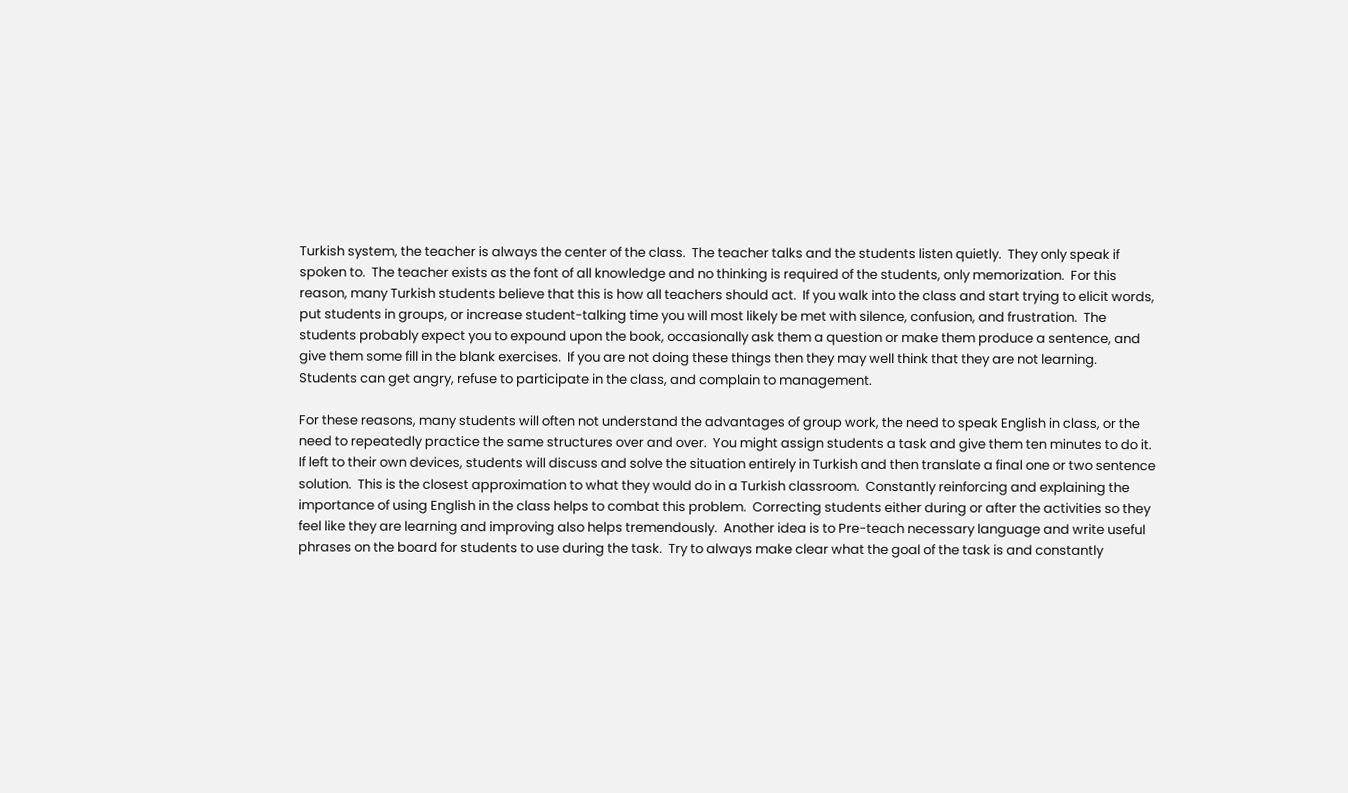Turkish system, the teacher is always the center of the class.  The teacher talks and the students listen quietly.  They only speak if spoken to.  The teacher exists as the font of all knowledge and no thinking is required of the students, only memorization.  For this reason, many Turkish students believe that this is how all teachers should act.  If you walk into the class and start trying to elicit words, put students in groups, or increase student-talking time you will most likely be met with silence, confusion, and frustration.  The students probably expect you to expound upon the book, occasionally ask them a question or make them produce a sentence, and give them some fill in the blank exercises.  If you are not doing these things then they may well think that they are not learning.  Students can get angry, refuse to participate in the class, and complain to management.

For these reasons, many students will often not understand the advantages of group work, the need to speak English in class, or the need to repeatedly practice the same structures over and over.  You might assign students a task and give them ten minutes to do it.  If left to their own devices, students will discuss and solve the situation entirely in Turkish and then translate a final one or two sentence solution.  This is the closest approximation to what they would do in a Turkish classroom.  Constantly reinforcing and explaining the importance of using English in the class helps to combat this problem.  Correcting students either during or after the activities so they feel like they are learning and improving also helps tremendously.  Another idea is to Pre-teach necessary language and write useful phrases on the board for students to use during the task.  Try to always make clear what the goal of the task is and constantly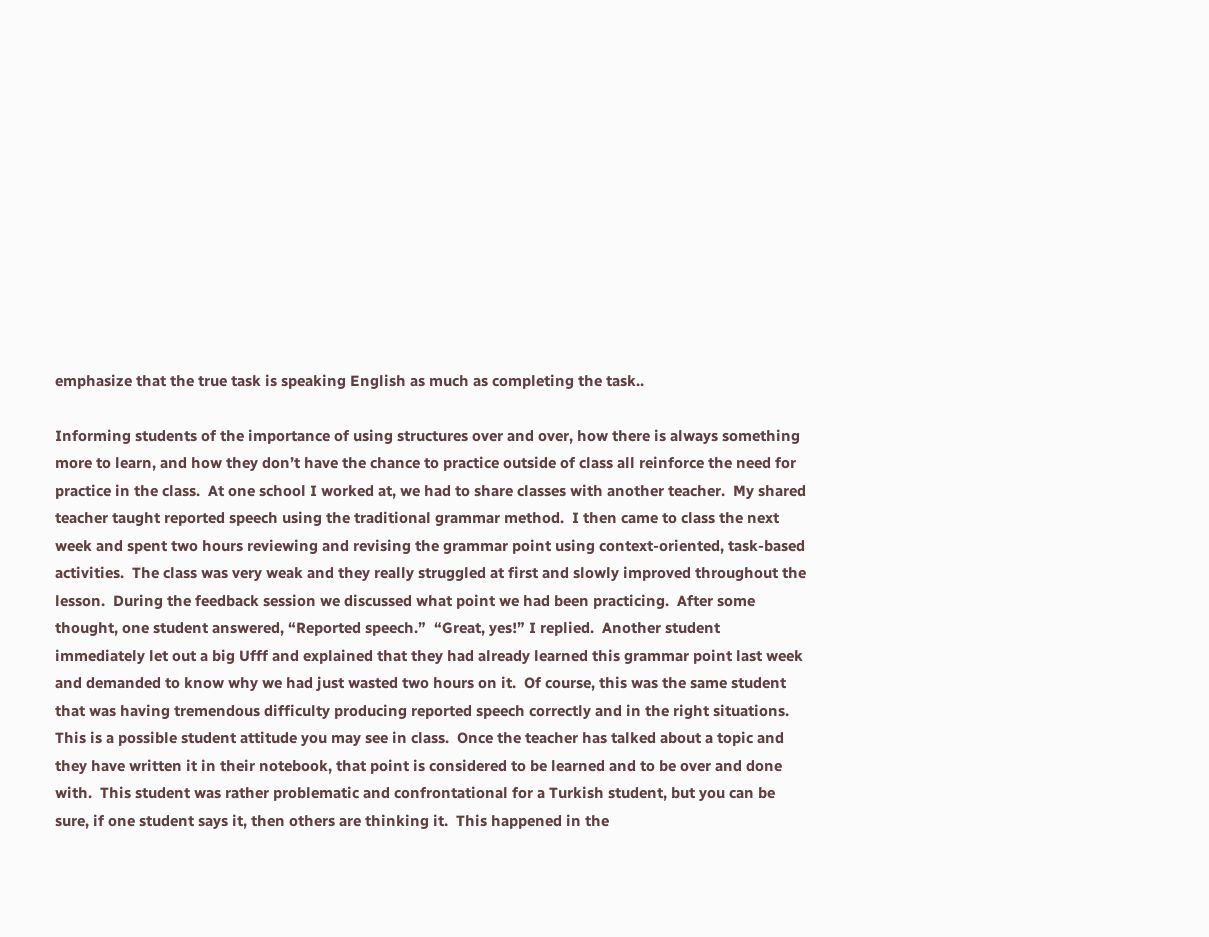emphasize that the true task is speaking English as much as completing the task..

Informing students of the importance of using structures over and over, how there is always something more to learn, and how they don’t have the chance to practice outside of class all reinforce the need for practice in the class.  At one school I worked at, we had to share classes with another teacher.  My shared teacher taught reported speech using the traditional grammar method.  I then came to class the next week and spent two hours reviewing and revising the grammar point using context-oriented, task-based activities.  The class was very weak and they really struggled at first and slowly improved throughout the lesson.  During the feedback session we discussed what point we had been practicing.  After some thought, one student answered, “Reported speech.”  “Great, yes!” I replied.  Another student immediately let out a big Ufff and explained that they had already learned this grammar point last week and demanded to know why we had just wasted two hours on it.  Of course, this was the same student that was having tremendous difficulty producing reported speech correctly and in the right situations.  This is a possible student attitude you may see in class.  Once the teacher has talked about a topic and they have written it in their notebook, that point is considered to be learned and to be over and done with.  This student was rather problematic and confrontational for a Turkish student, but you can be sure, if one student says it, then others are thinking it.  This happened in the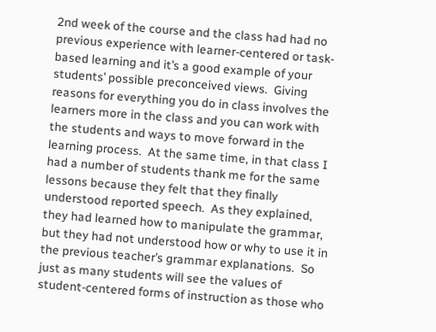2nd week of the course and the class had had no previous experience with learner-centered or task-based learning and it’s a good example of your students’ possible preconceived views.  Giving reasons for everything you do in class involves the learners more in the class and you can work with the students and ways to move forward in the learning process.  At the same time, in that class I had a number of students thank me for the same lessons because they felt that they finally understood reported speech.  As they explained, they had learned how to manipulate the grammar, but they had not understood how or why to use it in the previous teacher’s grammar explanations.  So just as many students will see the values of student-centered forms of instruction as those who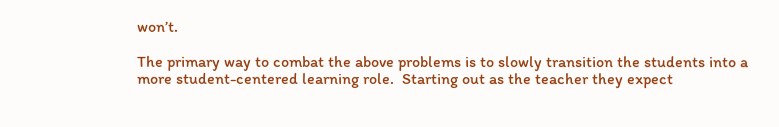won’t.

The primary way to combat the above problems is to slowly transition the students into a more student-centered learning role.  Starting out as the teacher they expect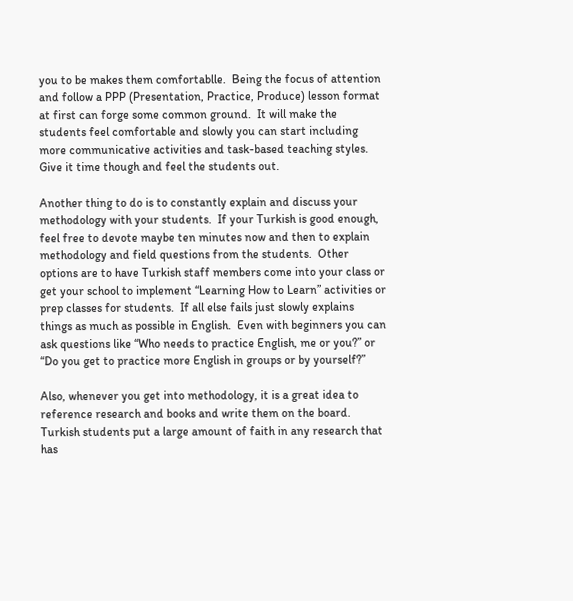you to be makes them comfortablle.  Being the focus of attention and follow a PPP (Presentation, Practice, Produce) lesson format at first can forge some common ground.  It will make the students feel comfortable and slowly you can start including more communicative activities and task-based teaching styles.  Give it time though and feel the students out.

Another thing to do is to constantly explain and discuss your methodology with your students.  If your Turkish is good enough, feel free to devote maybe ten minutes now and then to explain methodology and field questions from the students.  Other options are to have Turkish staff members come into your class or get your school to implement “Learning How to Learn” activities or prep classes for students.  If all else fails just slowly explains things as much as possible in English.  Even with beginners you can ask questions like “Who needs to practice English, me or you?” or “Do you get to practice more English in groups or by yourself?”

Also, whenever you get into methodology, it is a great idea to reference research and books and write them on the board.  Turkish students put a large amount of faith in any research that has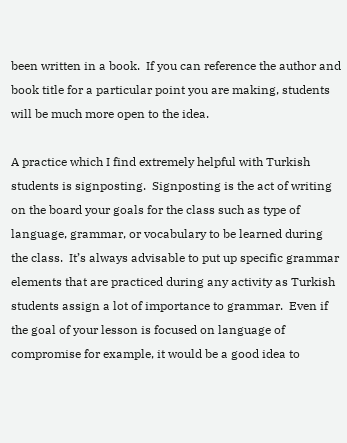been written in a book.  If you can reference the author and book title for a particular point you are making, students will be much more open to the idea.

A practice which I find extremely helpful with Turkish students is signposting.  Signposting is the act of writing on the board your goals for the class such as type of language, grammar, or vocabulary to be learned during the class.  It’s always advisable to put up specific grammar elements that are practiced during any activity as Turkish students assign a lot of importance to grammar.  Even if the goal of your lesson is focused on language of compromise for example, it would be a good idea to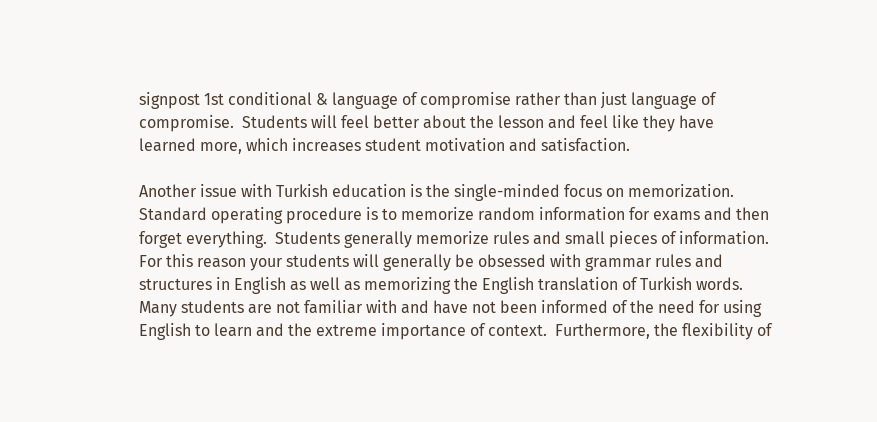signpost 1st conditional & language of compromise rather than just language of compromise.  Students will feel better about the lesson and feel like they have learned more, which increases student motivation and satisfaction.

Another issue with Turkish education is the single-minded focus on memorization.  Standard operating procedure is to memorize random information for exams and then forget everything.  Students generally memorize rules and small pieces of information.  For this reason your students will generally be obsessed with grammar rules and structures in English as well as memorizing the English translation of Turkish words.  Many students are not familiar with and have not been informed of the need for using English to learn and the extreme importance of context.  Furthermore, the flexibility of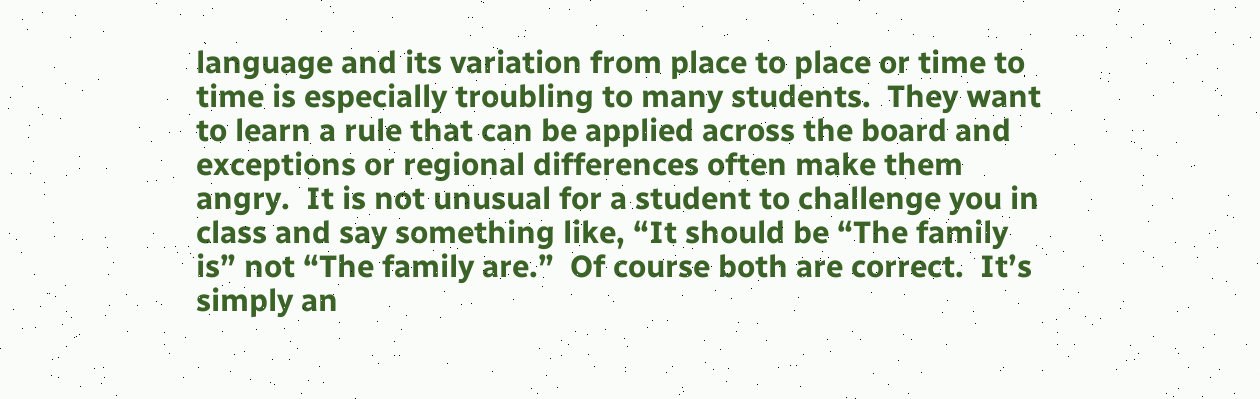language and its variation from place to place or time to time is especially troubling to many students.  They want to learn a rule that can be applied across the board and exceptions or regional differences often make them angry.  It is not unusual for a student to challenge you in class and say something like, “It should be “The family is” not “The family are.”  Of course both are correct.  It’s simply an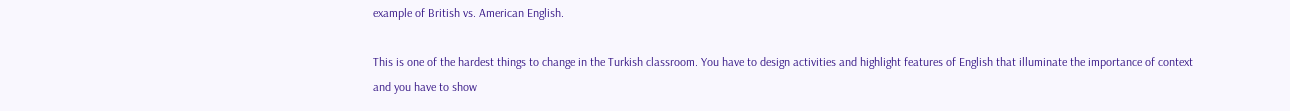example of British vs. American English.

This is one of the hardest things to change in the Turkish classroom. You have to design activities and highlight features of English that illuminate the importance of context and you have to show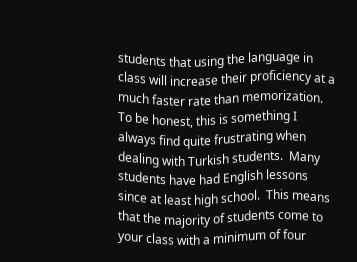students that using the language in class will increase their proficiency at a much faster rate than memorization.  To be honest, this is something I always find quite frustrating when dealing with Turkish students.  Many students have had English lessons since at least high school.  This means that the majority of students come to your class with a minimum of four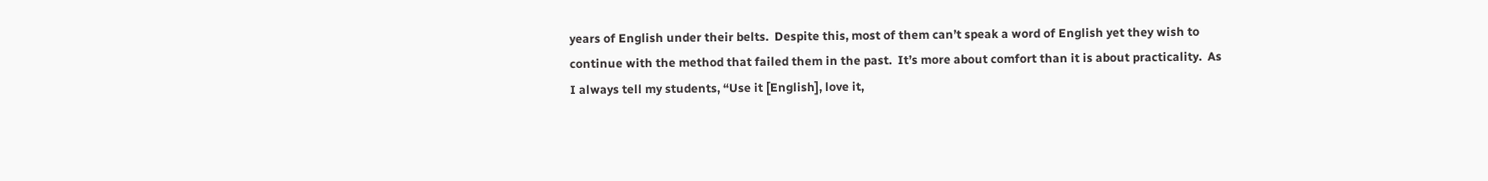years of English under their belts.  Despite this, most of them can’t speak a word of English yet they wish to continue with the method that failed them in the past.  It’s more about comfort than it is about practicality.  As I always tell my students, “Use it [English], love it,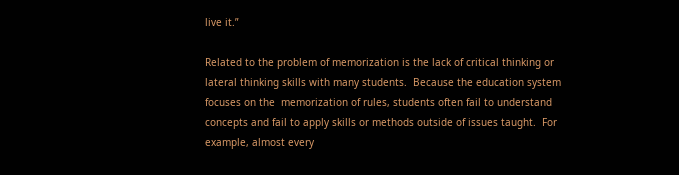live it.”

Related to the problem of memorization is the lack of critical thinking or lateral thinking skills with many students.  Because the education system focuses on the  memorization of rules, students often fail to understand concepts and fail to apply skills or methods outside of issues taught.  For example, almost every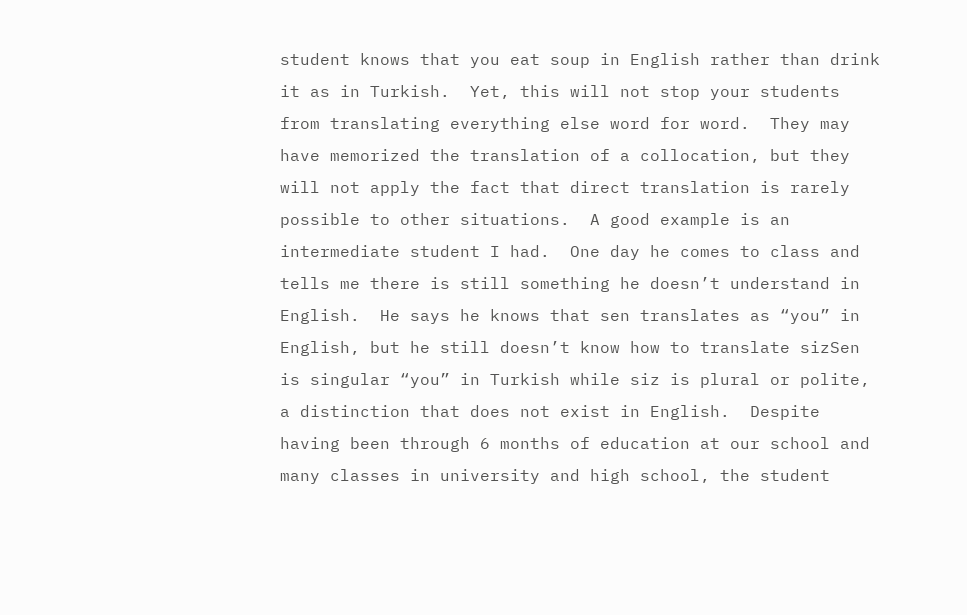student knows that you eat soup in English rather than drink it as in Turkish.  Yet, this will not stop your students from translating everything else word for word.  They may have memorized the translation of a collocation, but they will not apply the fact that direct translation is rarely possible to other situations.  A good example is an intermediate student I had.  One day he comes to class and tells me there is still something he doesn’t understand in English.  He says he knows that sen translates as “you” in English, but he still doesn’t know how to translate sizSen is singular “you” in Turkish while siz is plural or polite, a distinction that does not exist in English.  Despite having been through 6 months of education at our school and many classes in university and high school, the student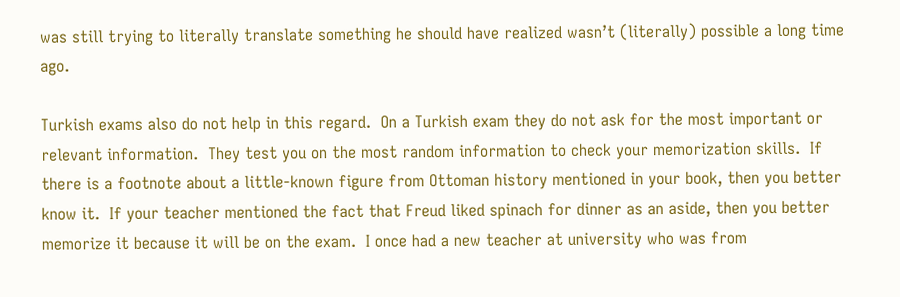was still trying to literally translate something he should have realized wasn’t (literally) possible a long time ago.

Turkish exams also do not help in this regard.  On a Turkish exam they do not ask for the most important or relevant information.  They test you on the most random information to check your memorization skills.  If there is a footnote about a little-known figure from Ottoman history mentioned in your book, then you better know it.  If your teacher mentioned the fact that Freud liked spinach for dinner as an aside, then you better memorize it because it will be on the exam.  I once had a new teacher at university who was from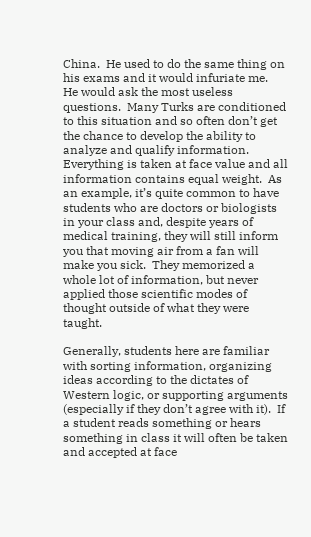China.  He used to do the same thing on his exams and it would infuriate me.  He would ask the most useless questions.  Many Turks are conditioned to this situation and so often don’t get the chance to develop the ability to analyze and qualify information.  Everything is taken at face value and all information contains equal weight.  As an example, it’s quite common to have students who are doctors or biologists in your class and, despite years of medical training, they will still inform you that moving air from a fan will make you sick.  They memorized a whole lot of information, but never applied those scientific modes of thought outside of what they were taught.

Generally, students here are familiar with sorting information, organizing ideas according to the dictates of Western logic, or supporting arguments (especially if they don’t agree with it).  If a student reads something or hears something in class it will often be taken and accepted at face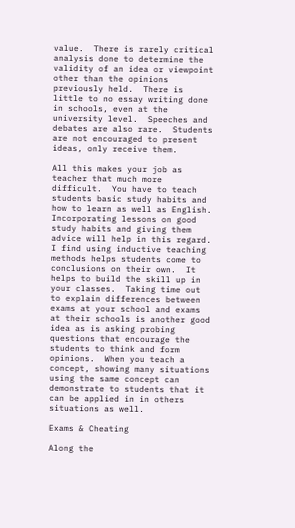value.  There is rarely critical analysis done to determine the validity of an idea or viewpoint other than the opinions previously held.  There is little to no essay writing done in schools, even at the university level.  Speeches and debates are also rare.  Students are not encouraged to present ideas, only receive them.

All this makes your job as teacher that much more difficult.  You have to teach students basic study habits and how to learn as well as English.  Incorporating lessons on good study habits and giving them advice will help in this regard.  I find using inductive teaching methods helps students come to conclusions on their own.  It helps to build the skill up in your classes.  Taking time out to explain differences between exams at your school and exams at their schools is another good idea as is asking probing questions that encourage the students to think and form opinions.  When you teach a concept, showing many situations using the same concept can demonstrate to students that it can be applied in in others situations as well.

Exams & Cheating

Along the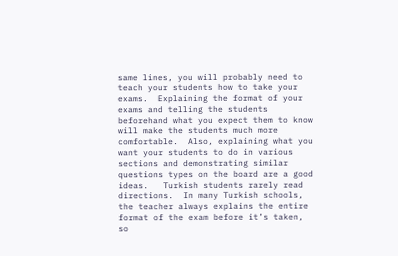same lines, you will probably need to teach your students how to take your exams.  Explaining the format of your exams and telling the students beforehand what you expect them to know will make the students much more comfortable.  Also, explaining what you want your students to do in various sections and demonstrating similar questions types on the board are a good ideas.   Turkish students rarely read directions.  In many Turkish schools, the teacher always explains the entire format of the exam before it’s taken, so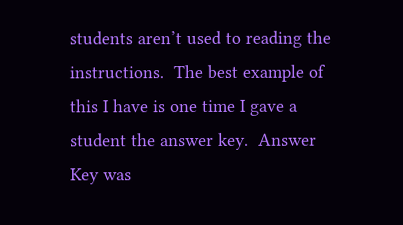students aren’t used to reading the instructions.  The best example of this I have is one time I gave a student the answer key.  Answer Key was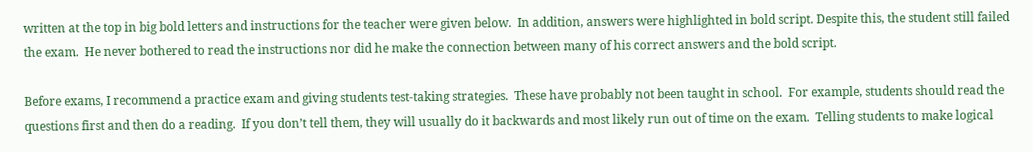written at the top in big bold letters and instructions for the teacher were given below.  In addition, answers were highlighted in bold script. Despite this, the student still failed the exam.  He never bothered to read the instructions nor did he make the connection between many of his correct answers and the bold script.

Before exams, I recommend a practice exam and giving students test-taking strategies.  These have probably not been taught in school.  For example, students should read the questions first and then do a reading.  If you don’t tell them, they will usually do it backwards and most likely run out of time on the exam.  Telling students to make logical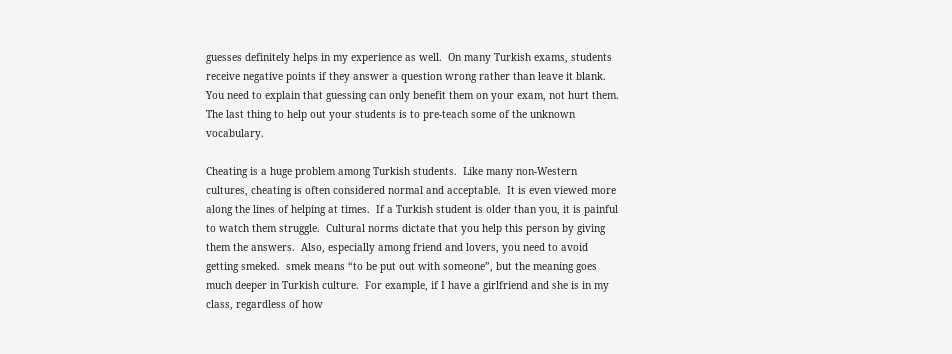guesses definitely helps in my experience as well.  On many Turkish exams, students receive negative points if they answer a question wrong rather than leave it blank.  You need to explain that guessing can only benefit them on your exam, not hurt them.  The last thing to help out your students is to pre-teach some of the unknown vocabulary.

Cheating is a huge problem among Turkish students.  Like many non-Western cultures, cheating is often considered normal and acceptable.  It is even viewed more along the lines of helping at times.  If a Turkish student is older than you, it is painful to watch them struggle.  Cultural norms dictate that you help this person by giving them the answers.  Also, especially among friend and lovers, you need to avoid getting smeked.  smek means “to be put out with someone”, but the meaning goes much deeper in Turkish culture.  For example, if I have a girlfriend and she is in my class, regardless of how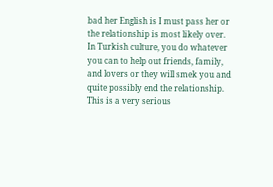bad her English is I must pass her or the relationship is most likely over.  In Turkish culture, you do whatever you can to help out friends, family, and lovers or they will smek you and quite possibly end the relationship.  This is a very serious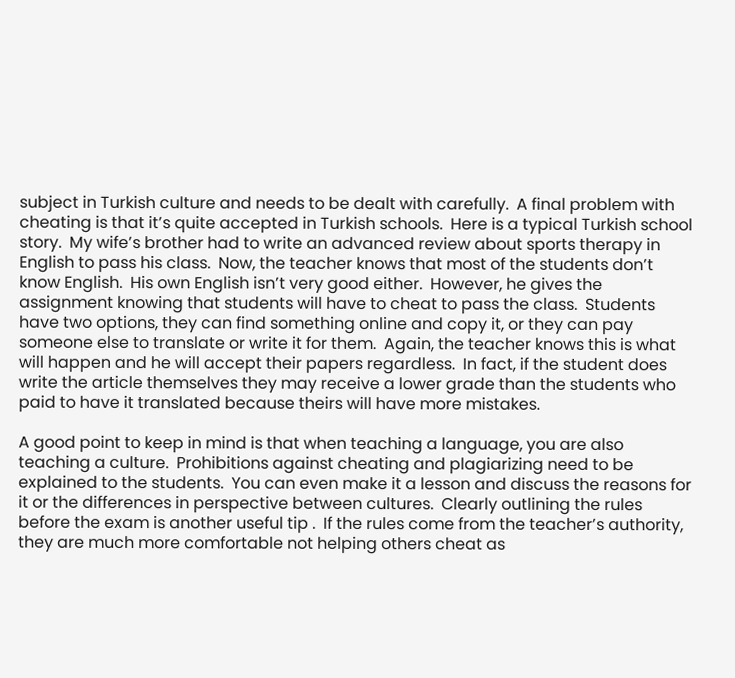subject in Turkish culture and needs to be dealt with carefully.  A final problem with cheating is that it’s quite accepted in Turkish schools.  Here is a typical Turkish school story.  My wife’s brother had to write an advanced review about sports therapy in English to pass his class.  Now, the teacher knows that most of the students don’t know English.  His own English isn’t very good either.  However, he gives the assignment knowing that students will have to cheat to pass the class.  Students have two options, they can find something online and copy it, or they can pay someone else to translate or write it for them.  Again, the teacher knows this is what will happen and he will accept their papers regardless.  In fact, if the student does write the article themselves they may receive a lower grade than the students who paid to have it translated because theirs will have more mistakes.

A good point to keep in mind is that when teaching a language, you are also teaching a culture.  Prohibitions against cheating and plagiarizing need to be explained to the students.  You can even make it a lesson and discuss the reasons for it or the differences in perspective between cultures.  Clearly outlining the rules before the exam is another useful tip .  If the rules come from the teacher’s authority, they are much more comfortable not helping others cheat as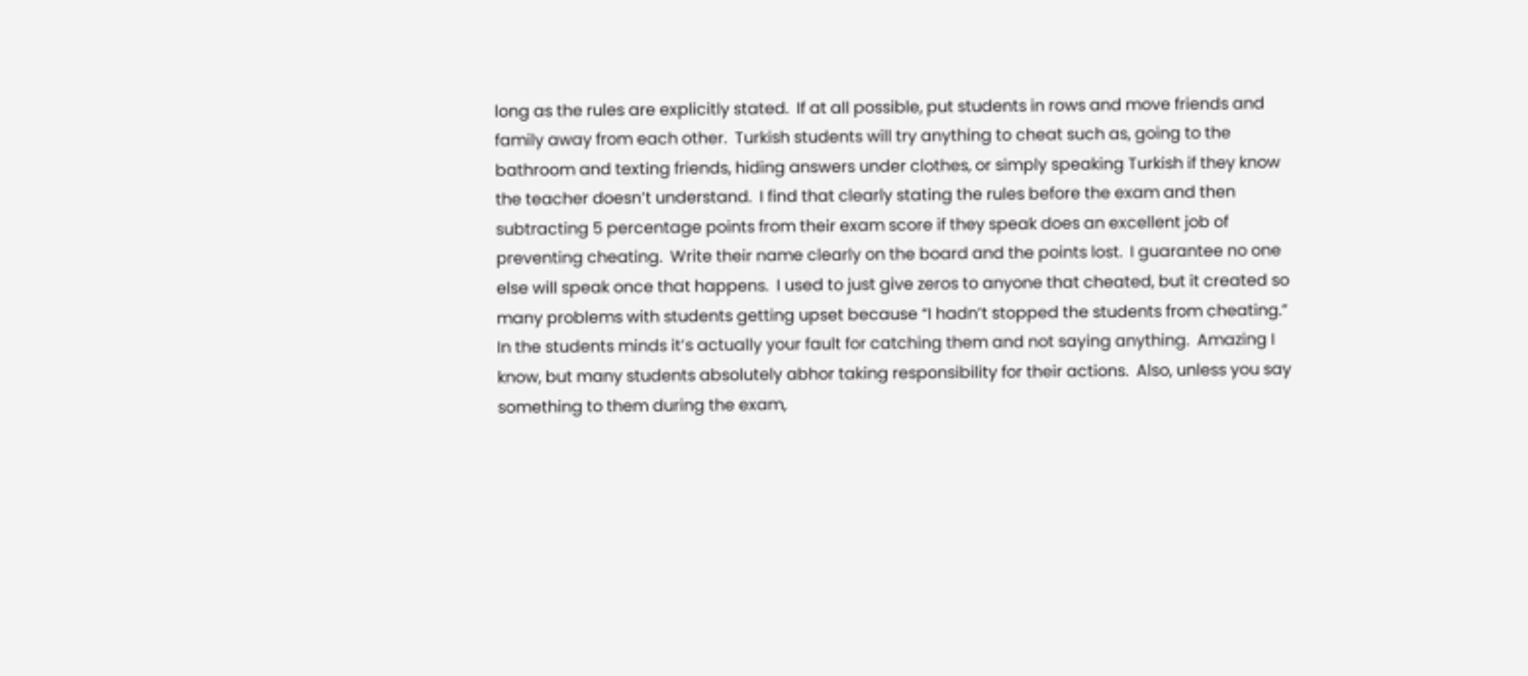long as the rules are explicitly stated.  If at all possible, put students in rows and move friends and family away from each other.  Turkish students will try anything to cheat such as, going to the bathroom and texting friends, hiding answers under clothes, or simply speaking Turkish if they know the teacher doesn’t understand.  I find that clearly stating the rules before the exam and then subtracting 5 percentage points from their exam score if they speak does an excellent job of preventing cheating.  Write their name clearly on the board and the points lost.  I guarantee no one else will speak once that happens.  I used to just give zeros to anyone that cheated, but it created so many problems with students getting upset because “I hadn’t stopped the students from cheating.”  In the students minds it’s actually your fault for catching them and not saying anything.  Amazing I know, but many students absolutely abhor taking responsibility for their actions.  Also, unless you say something to them during the exam,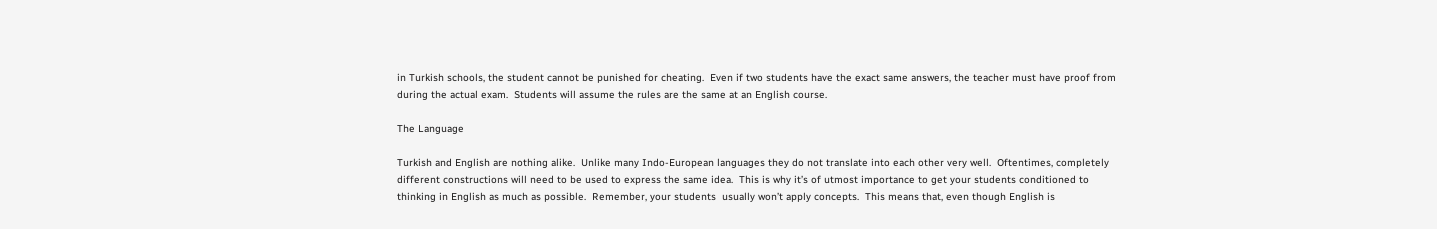in Turkish schools, the student cannot be punished for cheating.  Even if two students have the exact same answers, the teacher must have proof from during the actual exam.  Students will assume the rules are the same at an English course.

The Language

Turkish and English are nothing alike.  Unlike many Indo-European languages they do not translate into each other very well.  Oftentimes, completely different constructions will need to be used to express the same idea.  This is why it’s of utmost importance to get your students conditioned to thinking in English as much as possible.  Remember, your students  usually won’t apply concepts.  This means that, even though English is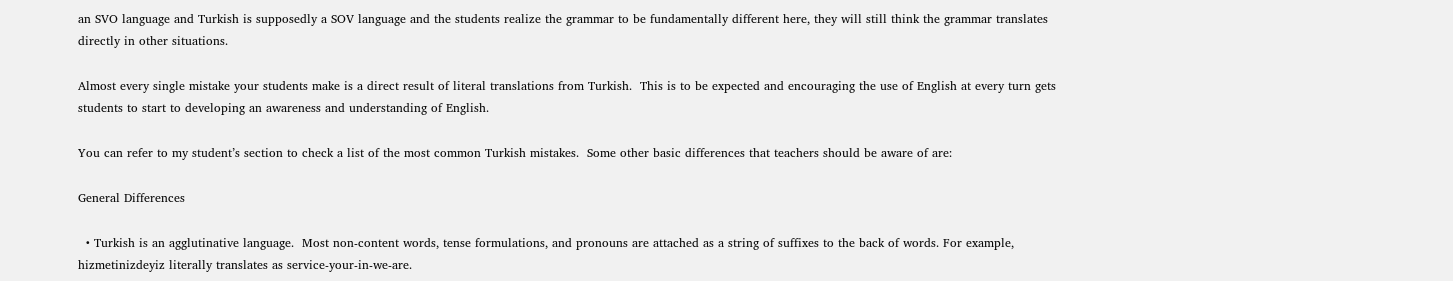an SVO language and Turkish is supposedly a SOV language and the students realize the grammar to be fundamentally different here, they will still think the grammar translates directly in other situations.

Almost every single mistake your students make is a direct result of literal translations from Turkish.  This is to be expected and encouraging the use of English at every turn gets students to start to developing an awareness and understanding of English.

You can refer to my student’s section to check a list of the most common Turkish mistakes.  Some other basic differences that teachers should be aware of are:

General Differences

  • Turkish is an agglutinative language.  Most non-content words, tense formulations, and pronouns are attached as a string of suffixes to the back of words. For example, hizmetinizdeyiz literally translates as service-your-in-we-are.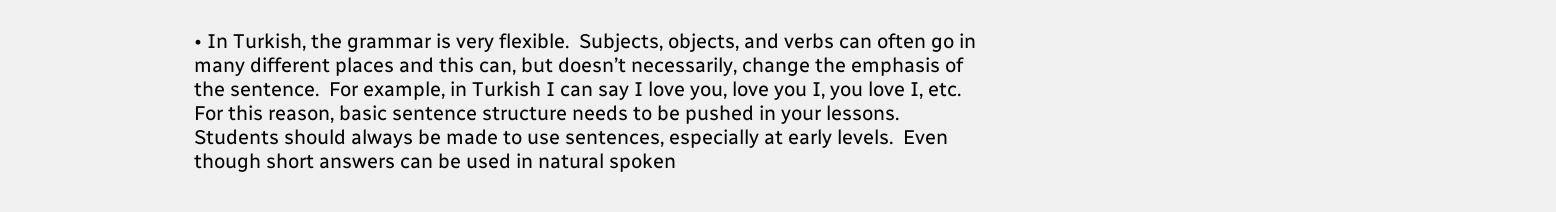• In Turkish, the grammar is very flexible.  Subjects, objects, and verbs can often go in many different places and this can, but doesn’t necessarily, change the emphasis of the sentence.  For example, in Turkish I can say I love you, love you I, you love I, etc.  For this reason, basic sentence structure needs to be pushed in your lessons.  Students should always be made to use sentences, especially at early levels.  Even though short answers can be used in natural spoken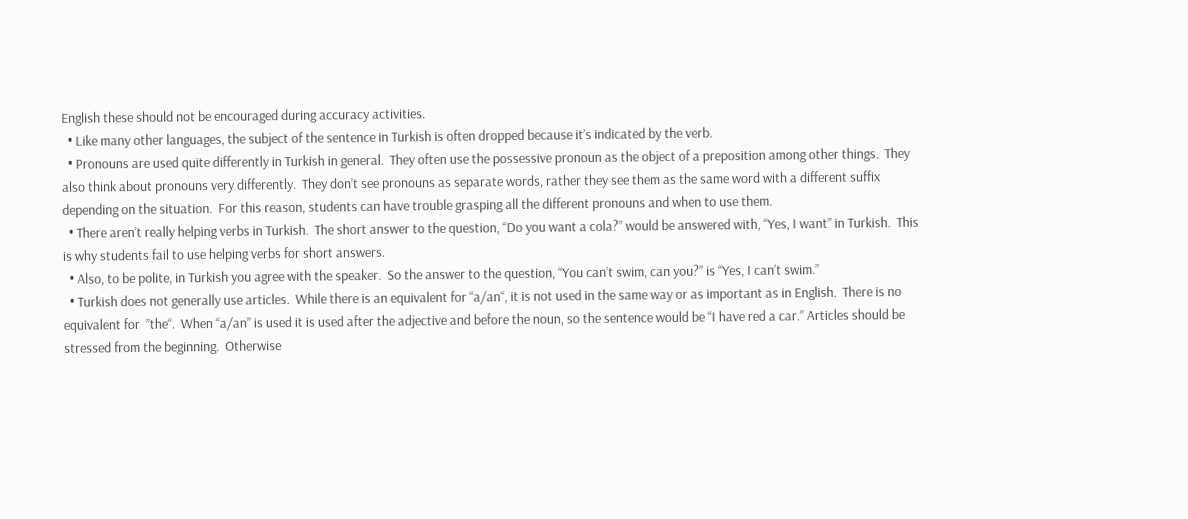English these should not be encouraged during accuracy activities.
  • Like many other languages, the subject of the sentence in Turkish is often dropped because it’s indicated by the verb.
  • Pronouns are used quite differently in Turkish in general.  They often use the possessive pronoun as the object of a preposition among other things.  They also think about pronouns very differently.  They don’t see pronouns as separate words, rather they see them as the same word with a different suffix depending on the situation.  For this reason, students can have trouble grasping all the different pronouns and when to use them.
  • There aren’t really helping verbs in Turkish.  The short answer to the question, “Do you want a cola?” would be answered with, “Yes, I want” in Turkish.  This is why students fail to use helping verbs for short answers.
  • Also, to be polite, in Turkish you agree with the speaker.  So the answer to the question, “You can’t swim, can you?” is “Yes, I can’t swim.”
  • Turkish does not generally use articles.  While there is an equivalent for “a/an“, it is not used in the same way or as important as in English.  There is no equivalent for  ”the“.  When “a/an” is used it is used after the adjective and before the noun, so the sentence would be “I have red a car.” Articles should be stressed from the beginning.  Otherwise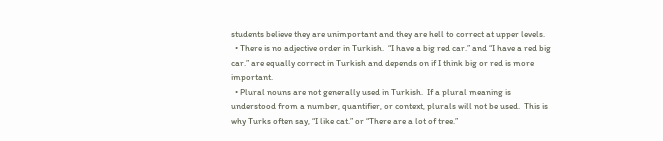students believe they are unimportant and they are hell to correct at upper levels.
  • There is no adjective order in Turkish.  “I have a big red car.” and “I have a red big car.” are equally correct in Turkish and depends on if I think big or red is more important.
  • Plural nouns are not generally used in Turkish.  If a plural meaning is understood from a number, quantifier, or context, plurals will not be used.  This is why Turks often say, “I like cat.” or “There are a lot of tree.”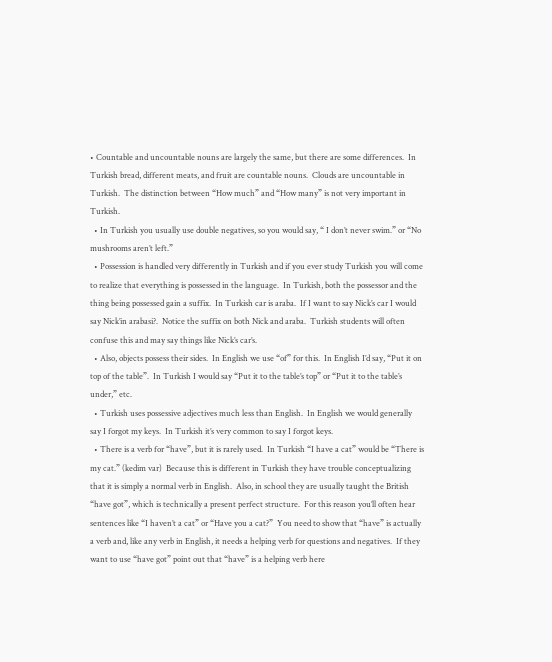• Countable and uncountable nouns are largely the same, but there are some differences.  In Turkish bread, different meats, and fruit are countable nouns.  Clouds are uncountable in Turkish.  The distinction between “How much” and “How many” is not very important in Turkish.
  • In Turkish you usually use double negatives, so you would say, “ I don’t never swim.” or “No mushrooms aren’t left.”
  • Possession is handled very differently in Turkish and if you ever study Turkish you will come to realize that everything is possessed in the language.  In Turkish, both the possessor and the thing being possessed gain a suffix.  In Turkish car is araba.  If I want to say Nick’s car I would say Nick’in arabasi?.  Notice the suffix on both Nick and araba.  Turkish students will often confuse this and may say things like Nick’s car’s.
  • Also, objects possess their sides.  In English we use “of” for this.  In English I’d say, “Put it on top of the table”.  In Turkish I would say “Put it to the table’s top” or “Put it to the table’s under,” etc.
  • Turkish uses possessive adjectives much less than English.  In English we would generally say I forgot my keys.  In Turkish it’s very common to say I forgot keys.
  • There is a verb for “have”, but it is rarely used.  In Turkish “I have a cat” would be “There is my cat.” (kedim var)  Because this is different in Turkish they have trouble conceptualizing that it is simply a normal verb in English.  Also, in school they are usually taught the British “have got”, which is technically a present perfect structure.  For this reason you’ll often hear sentences like “I haven’t a cat” or “Have you a cat?”  You need to show that “have” is actually a verb and, like any verb in English, it needs a helping verb for questions and negatives.  If they want to use “have got” point out that “have” is a helping verb here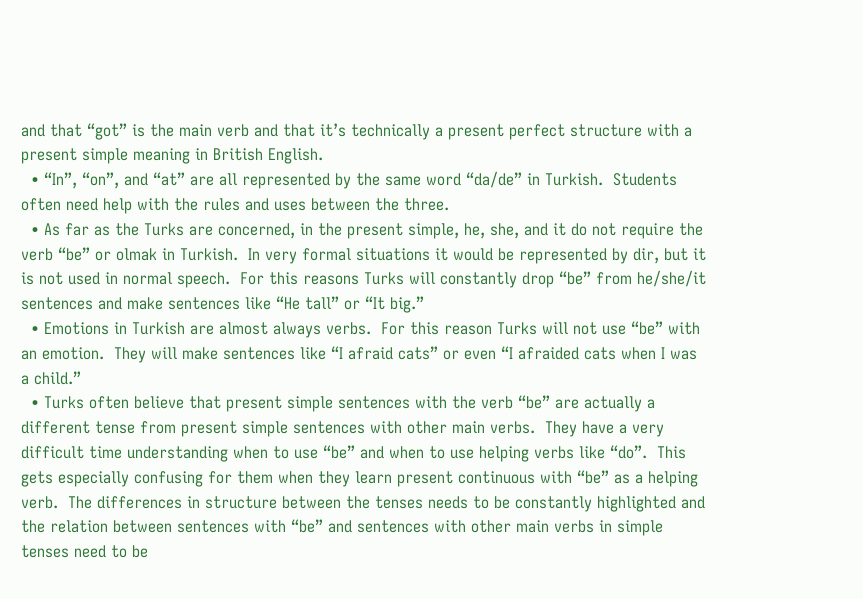and that “got” is the main verb and that it’s technically a present perfect structure with a present simple meaning in British English.
  • “In”, “on”, and “at” are all represented by the same word “da/de” in Turkish.  Students often need help with the rules and uses between the three.
  • As far as the Turks are concerned, in the present simple, he, she, and it do not require the verb “be” or olmak in Turkish.  In very formal situations it would be represented by dir, but it is not used in normal speech.  For this reasons Turks will constantly drop “be” from he/she/it sentences and make sentences like “He tall” or “It big.”
  • Emotions in Turkish are almost always verbs.  For this reason Turks will not use “be” with an emotion.  They will make sentences like “I afraid cats” or even “I afraided cats when I was a child.”
  • Turks often believe that present simple sentences with the verb “be” are actually a different tense from present simple sentences with other main verbs.  They have a very difficult time understanding when to use “be” and when to use helping verbs like “do”.  This gets especially confusing for them when they learn present continuous with “be” as a helping verb.  The differences in structure between the tenses needs to be constantly highlighted and the relation between sentences with “be” and sentences with other main verbs in simple tenses need to be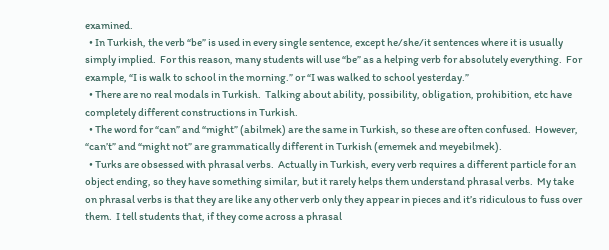examined.
  • In Turkish, the verb “be” is used in every single sentence, except he/she/it sentences where it is usually simply implied.  For this reason, many students will use “be” as a helping verb for absolutely everything.  For example, “I is walk to school in the morning.” or “I was walked to school yesterday.”
  • There are no real modals in Turkish.  Talking about ability, possibility, obligation, prohibition, etc have completely different constructions in Turkish.
  • The word for “can” and “might” (abilmek) are the same in Turkish, so these are often confused.  However, “can’t” and “might not” are grammatically different in Turkish (ememek and meyebilmek).
  • Turks are obsessed with phrasal verbs.  Actually in Turkish, every verb requires a different particle for an object ending, so they have something similar, but it rarely helps them understand phrasal verbs.  My take on phrasal verbs is that they are like any other verb only they appear in pieces and it’s ridiculous to fuss over them.  I tell students that, if they come across a phrasal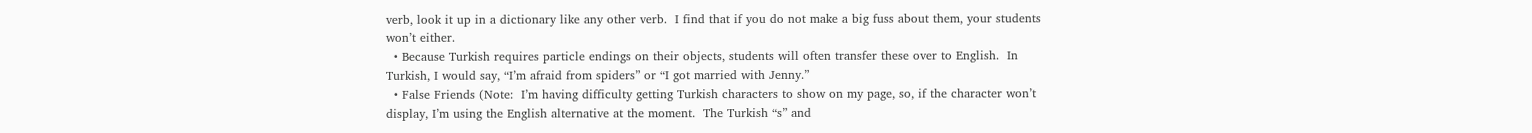verb, look it up in a dictionary like any other verb.  I find that if you do not make a big fuss about them, your students won’t either.
  • Because Turkish requires particle endings on their objects, students will often transfer these over to English.  In Turkish, I would say, “I’m afraid from spiders” or “I got married with Jenny.”
  • False Friends (Note:  I’m having difficulty getting Turkish characters to show on my page, so, if the character won’t display, I’m using the English alternative at the moment.  The Turkish “s” and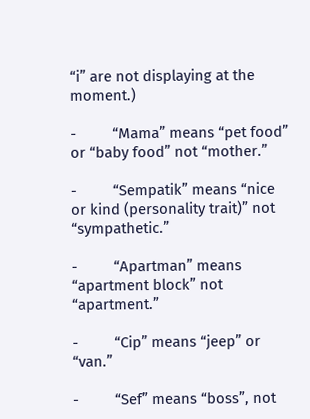“i” are not displaying at the moment.)

-         “Mama” means “pet food” or “baby food” not “mother.”

-         “Sempatik” means “nice or kind (personality trait)” not “sympathetic.”

-         “Apartman” means “apartment block” not “apartment.”

-         “Cip” means “jeep” or “van.”

-         “Sef” means “boss”, not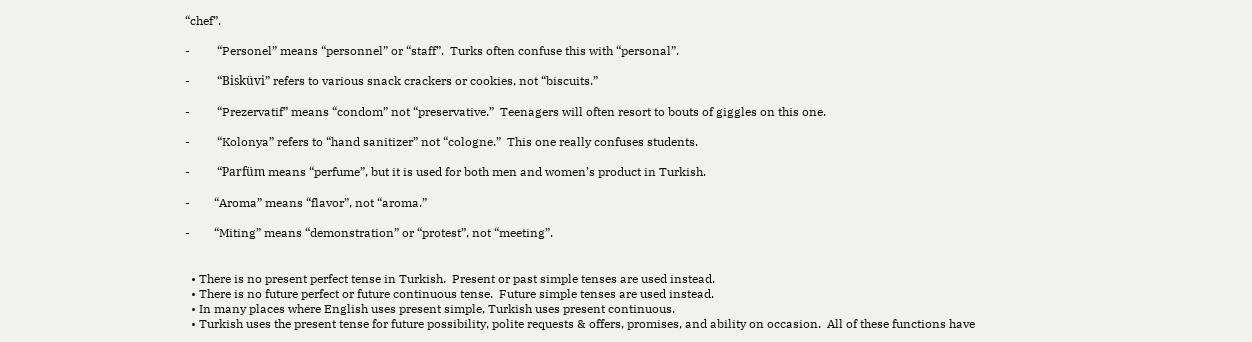“chef”.

-         “Personel” means “personnel” or “staff”.  Turks often confuse this with “personal”.

-         “Bisküvi” refers to various snack crackers or cookies, not “biscuits.”

-         “Prezervatif” means “condom” not “preservative.”  Teenagers will often resort to bouts of giggles on this one.

-         “Kolonya” refers to “hand sanitizer” not “cologne.”  This one really confuses students.

-         “Parfüm means “perfume”, but it is used for both men and women’s product in Turkish.

-        “Aroma” means “flavor”, not “aroma.”

-        “Miting” means “demonstration” or “protest”, not “meeting”.


  • There is no present perfect tense in Turkish.  Present or past simple tenses are used instead.
  • There is no future perfect or future continuous tense.  Future simple tenses are used instead.
  • In many places where English uses present simple, Turkish uses present continuous.
  • Turkish uses the present tense for future possibility, polite requests & offers, promises, and ability on occasion.  All of these functions have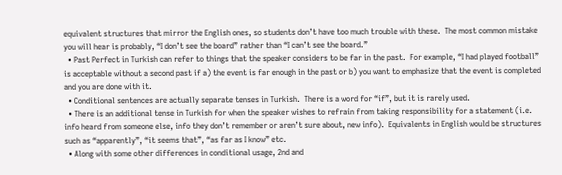equivalent structures that mirror the English ones, so students don’t have too much trouble with these.  The most common mistake you will hear is probably, “I don’t see the board” rather than “I can’t see the board.”
  • Past Perfect in Turkish can refer to things that the speaker considers to be far in the past.  For example, “I had played football” is acceptable without a second past if a) the event is far enough in the past or b) you want to emphasize that the event is completed and you are done with it.
  • Conditional sentences are actually separate tenses in Turkish.  There is a word for “if”, but it is rarely used.
  • There is an additional tense in Turkish for when the speaker wishes to refrain from taking responsibility for a statement (i.e. info heard from someone else, info they don’t remember or aren’t sure about, new info).  Equivalents in English would be structures such as “apparently”, “it seems that”, “as far as I know” etc.
  • Along with some other differences in conditional usage, 2nd and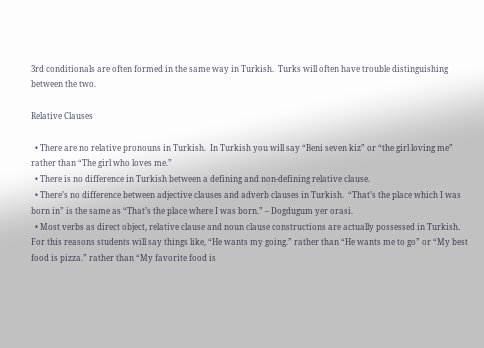3rd conditionals are often formed in the same way in Turkish.  Turks will often have trouble distinguishing between the two.

Relative Clauses

  • There are no relative pronouns in Turkish.  In Turkish you will say “Beni seven kiz” or “the girl loving me” rather than “The girl who loves me.”
  • There is no difference in Turkish between a defining and non-defining relative clause.
  • There’s no difference between adjective clauses and adverb clauses in Turkish.  “That’s the place which I was born in” is the same as “That’s the place where I was born.” – Dogdugum yer orasi.
  • Most verbs as direct object, relative clause and noun clause constructions are actually possessed in Turkish.  For this reasons students will say things like, “He wants my going.” rather than “He wants me to go” or “My best food is pizza.” rather than “My favorite food is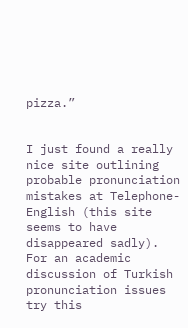pizza.”


I just found a really nice site outlining probable pronunciation mistakes at Telephone-English (this site seems to have disappeared sadly).  For an academic discussion of Turkish pronunciation issues try this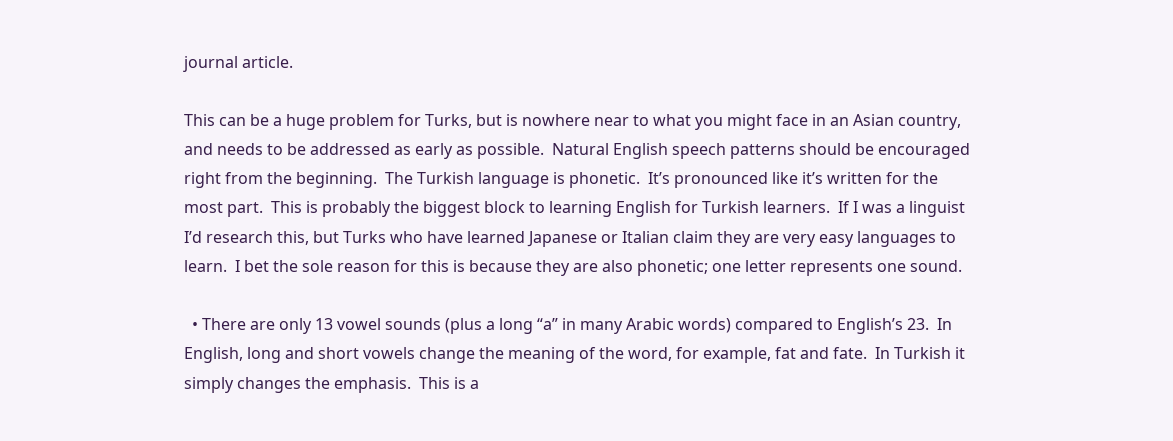journal article.

This can be a huge problem for Turks, but is nowhere near to what you might face in an Asian country, and needs to be addressed as early as possible.  Natural English speech patterns should be encouraged right from the beginning.  The Turkish language is phonetic.  It’s pronounced like it’s written for the most part.  This is probably the biggest block to learning English for Turkish learners.  If I was a linguist I’d research this, but Turks who have learned Japanese or Italian claim they are very easy languages to learn.  I bet the sole reason for this is because they are also phonetic; one letter represents one sound.

  • There are only 13 vowel sounds (plus a long “a” in many Arabic words) compared to English’s 23.  In English, long and short vowels change the meaning of the word, for example, fat and fate.  In Turkish it simply changes the emphasis.  This is a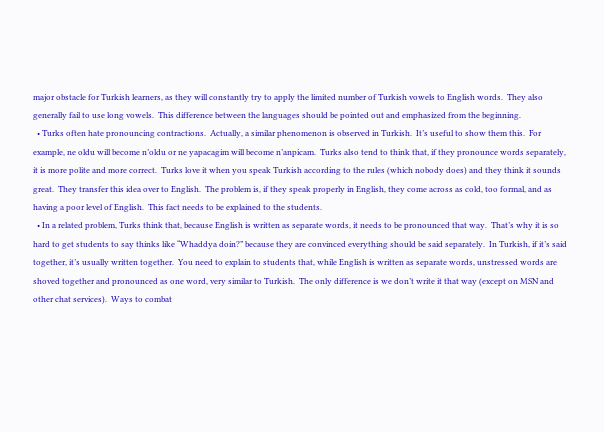major obstacle for Turkish learners, as they will constantly try to apply the limited number of Turkish vowels to English words.  They also generally fail to use long vowels.  This difference between the languages should be pointed out and emphasized from the beginning.
  • Turks often hate pronouncing contractions.  Actually, a similar phenomenon is observed in Turkish.  It’s useful to show them this.  For example, ne oldu will become n’oldu or ne yapacagim will become n’anpicam.  Turks also tend to think that, if they pronounce words separately, it is more polite and more correct.  Turks love it when you speak Turkish according to the rules (which nobody does) and they think it sounds great.  They transfer this idea over to English.  The problem is, if they speak properly in English, they come across as cold, too formal, and as having a poor level of English.  This fact needs to be explained to the students.
  • In a related problem, Turks think that, because English is written as separate words, it needs to be pronounced that way.  That’s why it is so hard to get students to say thinks like “Whaddya doin?” because they are convinced everything should be said separately.  In Turkish, if it’s said together, it’s usually written together.  You need to explain to students that, while English is written as separate words, unstressed words are shoved together and pronounced as one word, very similar to Turkish.  The only difference is we don’t write it that way (except on MSN and other chat services).  Ways to combat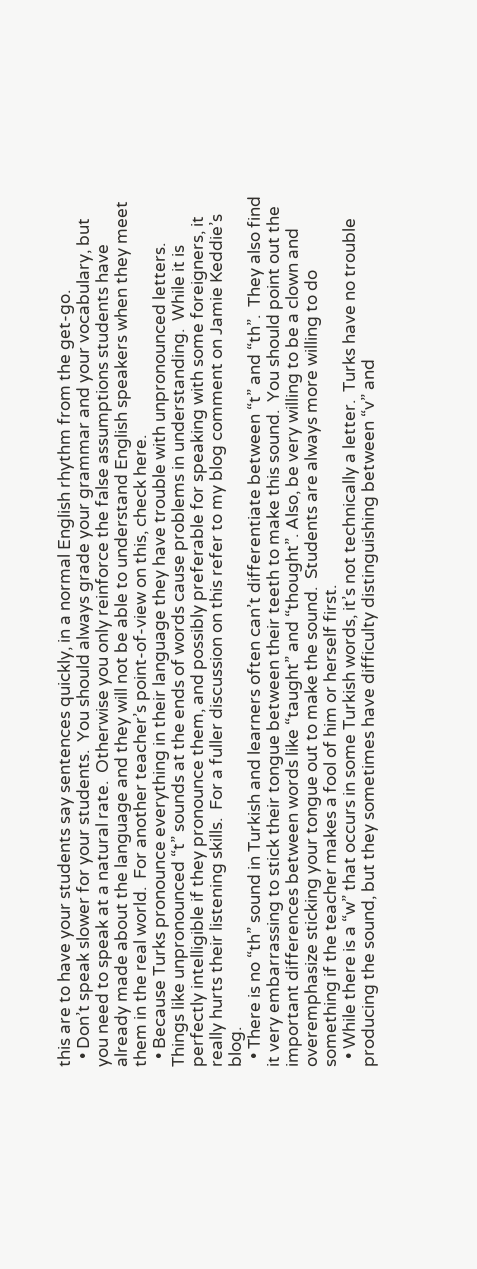this are to have your students say sentences quickly, in a normal English rhythm from the get-go.
  • Don’t speak slower for your students.  You should always grade your grammar and your vocabulary, but you need to speak at a natural rate.  Otherwise you only reinforce the false assumptions students have already made about the language and they will not be able to understand English speakers when they meet them in the real world.  For another teacher’s point-of-view on this, check here.
  • Because Turks pronounce everything in their language they have trouble with unpronounced letters.  Things like unpronounced “t” sounds at the ends of words cause problems in understanding.  While it is perfectly intelligible if they pronounce them, and possibly preferable for speaking with some foreigners, it really hurts their listening skills.  For a fuller discussion on this refer to my blog comment on Jamie Keddie’s blog.
  • There is no “th” sound in Turkish and learners often can’t differentiate between “t” and “th”.  They also find it very embarrassing to stick their tongue between their teeth to make this sound.  You should point out the important differences between words like “taught” and “thought”. Also, be very willing to be a clown and overemphasize sticking your tongue out to make the sound.  Students are always more willing to do something if the teacher makes a fool of him or herself first.
  • While there is a “w” that occurs in some Turkish words, it’s not technically a letter.  Turks have no trouble producing the sound, but they sometimes have difficulty distinguishing between “v” and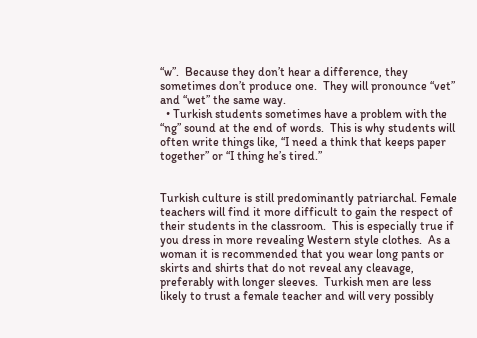“w”.  Because they don’t hear a difference, they sometimes don’t produce one.  They will pronounce “vet” and “wet” the same way.
  • Turkish students sometimes have a problem with the “ng” sound at the end of words.  This is why students will often write things like, “I need a think that keeps paper together” or “I thing he’s tired.”


Turkish culture is still predominantly patriarchal. Female teachers will find it more difficult to gain the respect of their students in the classroom.  This is especially true if you dress in more revealing Western style clothes.  As a woman it is recommended that you wear long pants or skirts and shirts that do not reveal any cleavage, preferably with longer sleeves.  Turkish men are less likely to trust a female teacher and will very possibly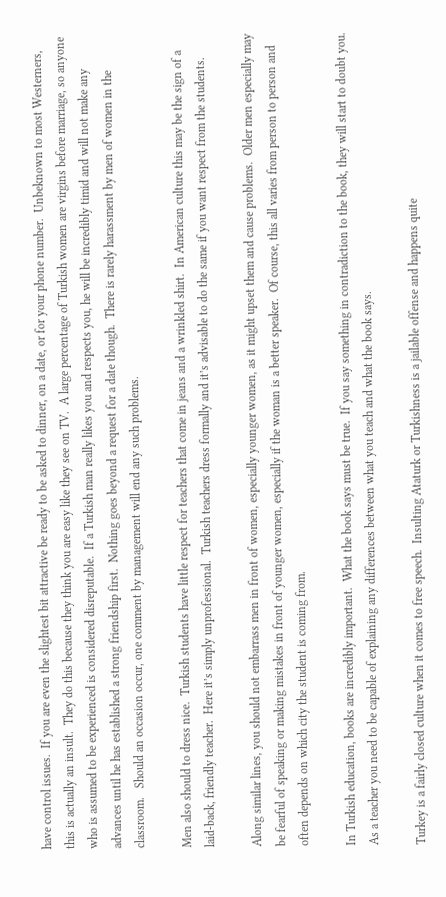have control issues.  If you are even the slightest bit attractive be ready to be asked to dinner, on a date, or for your phone number.  Unbeknown to most Westerners, this is actually an insult.  They do this because they think you are easy like they see on TV.  A large percentage of Turkish women are virgins before marriage, so anyone who is assumed to be experienced is considered disreputable.  If a Turkish man really likes you and respects you, he will be incredibly timid and will not make any advances until he has established a strong friendship first.  Nothing goes beyond a request for a date though.  There is rarely harassment by men of women in the classroom.   Should an occasion occur, one comment by management will end any such problems.

Men also should to dress nice.  Turkish students have little respect for teachers that come in jeans and a wrinkled shirt.  In American culture this may be the sign of a laid-back, friendly teacher.  Here it’s simply unprofessional.  Turkish teachers dress formally and it’s advisable to do the same if you want respect from the students.

Along similar lines, you should not embarrass men in front of women, especially younger women, as it might upset them and cause problems.  Older men especially may be fearful of speaking or making mistakes in front of younger women, especially if the woman is a better speaker.  Of course, this all varies from person to person and often depends on which city the student is coming from.

In Turkish education, books are incredibly important.  What the book says must be true.  If you say something in contradiction to the book, they will start to doubt you.  As a teacher you need to be capable of explaining any differences between what you teach and what the book says.

Turkey is a fairly closed culture when it comes to free speech.  Insulting Ataturk or Turkishness is a jailable offense and happens quite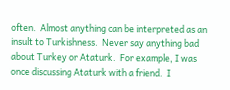often.  Almost anything can be interpreted as an insult to Turkishness.  Never say anything bad about Turkey or Ataturk.  For example, I was once discussing Ataturk with a friend.  I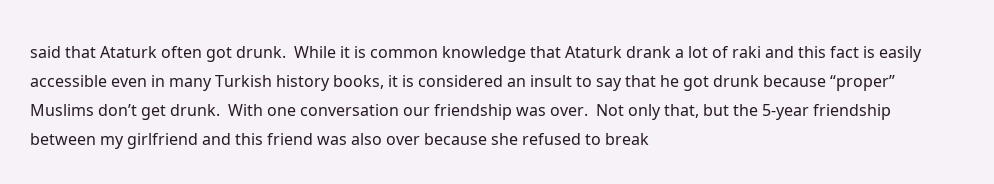said that Ataturk often got drunk.  While it is common knowledge that Ataturk drank a lot of raki and this fact is easily accessible even in many Turkish history books, it is considered an insult to say that he got drunk because “proper” Muslims don’t get drunk.  With one conversation our friendship was over.  Not only that, but the 5-year friendship between my girlfriend and this friend was also over because she refused to break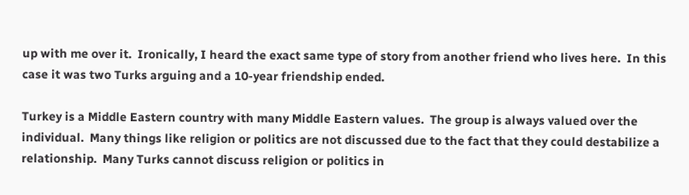up with me over it.  Ironically, I heard the exact same type of story from another friend who lives here.  In this case it was two Turks arguing and a 10-year friendship ended.

Turkey is a Middle Eastern country with many Middle Eastern values.  The group is always valued over the individual.  Many things like religion or politics are not discussed due to the fact that they could destabilize a relationship.  Many Turks cannot discuss religion or politics in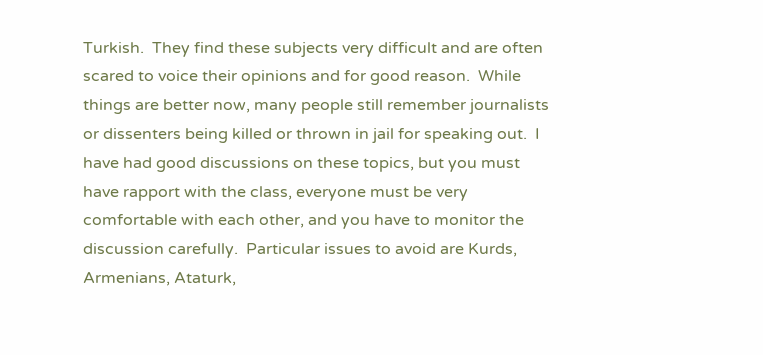Turkish.  They find these subjects very difficult and are often scared to voice their opinions and for good reason.  While things are better now, many people still remember journalists or dissenters being killed or thrown in jail for speaking out.  I have had good discussions on these topics, but you must have rapport with the class, everyone must be very comfortable with each other, and you have to monitor the discussion carefully.  Particular issues to avoid are Kurds, Armenians, Ataturk,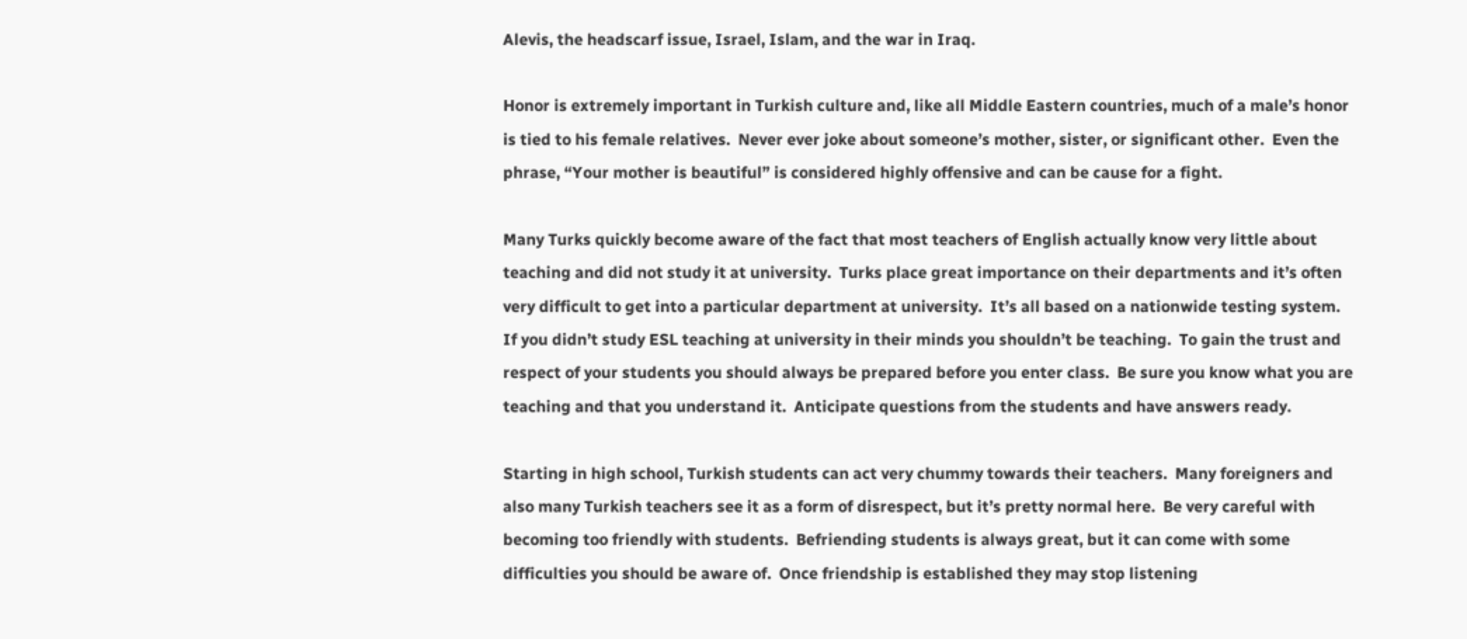Alevis, the headscarf issue, Israel, Islam, and the war in Iraq.

Honor is extremely important in Turkish culture and, like all Middle Eastern countries, much of a male’s honor is tied to his female relatives.  Never ever joke about someone’s mother, sister, or significant other.  Even the phrase, “Your mother is beautiful” is considered highly offensive and can be cause for a fight.

Many Turks quickly become aware of the fact that most teachers of English actually know very little about teaching and did not study it at university.  Turks place great importance on their departments and it’s often very difficult to get into a particular department at university.  It’s all based on a nationwide testing system.  If you didn’t study ESL teaching at university in their minds you shouldn’t be teaching.  To gain the trust and respect of your students you should always be prepared before you enter class.  Be sure you know what you are teaching and that you understand it.  Anticipate questions from the students and have answers ready.

Starting in high school, Turkish students can act very chummy towards their teachers.  Many foreigners and also many Turkish teachers see it as a form of disrespect, but it’s pretty normal here.  Be very careful with becoming too friendly with students.  Befriending students is always great, but it can come with some difficulties you should be aware of.  Once friendship is established they may stop listening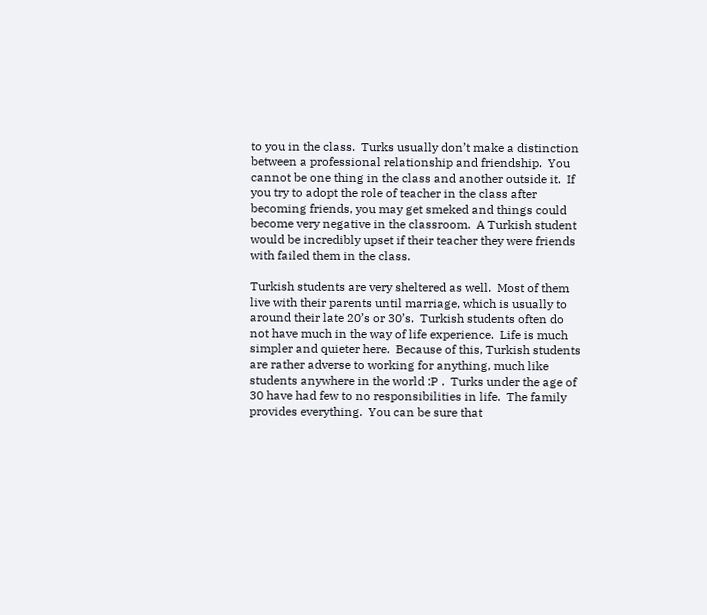to you in the class.  Turks usually don’t make a distinction between a professional relationship and friendship.  You cannot be one thing in the class and another outside it.  If you try to adopt the role of teacher in the class after becoming friends, you may get smeked and things could become very negative in the classroom.  A Turkish student would be incredibly upset if their teacher they were friends with failed them in the class.

Turkish students are very sheltered as well.  Most of them live with their parents until marriage, which is usually to around their late 20’s or 30’s.  Turkish students often do not have much in the way of life experience.  Life is much simpler and quieter here.  Because of this, Turkish students are rather adverse to working for anything, much like students anywhere in the world :P .  Turks under the age of 30 have had few to no responsibilities in life.  The family provides everything.  You can be sure that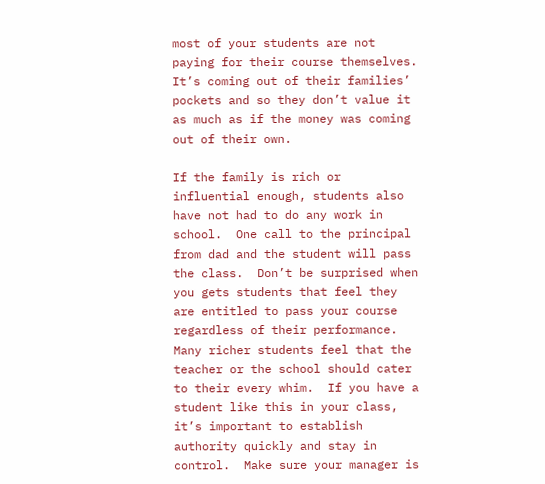most of your students are not paying for their course themselves.  It’s coming out of their families’ pockets and so they don’t value it as much as if the money was coming out of their own.

If the family is rich or influential enough, students also have not had to do any work in school.  One call to the principal from dad and the student will pass the class.  Don’t be surprised when you gets students that feel they are entitled to pass your course regardless of their performance.  Many richer students feel that the teacher or the school should cater to their every whim.  If you have a student like this in your class, it’s important to establish authority quickly and stay in control.  Make sure your manager is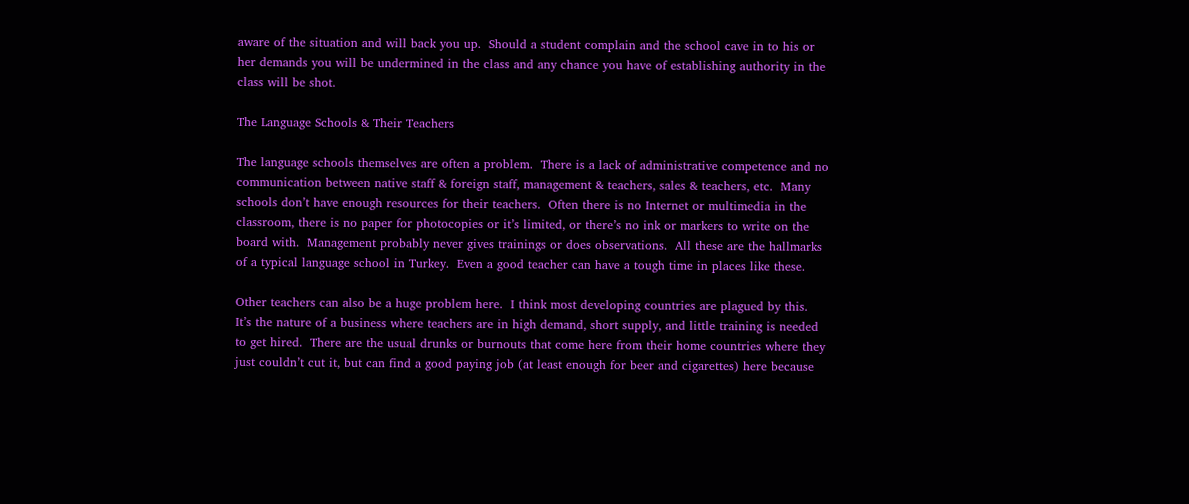aware of the situation and will back you up.  Should a student complain and the school cave in to his or her demands you will be undermined in the class and any chance you have of establishing authority in the class will be shot.

The Language Schools & Their Teachers

The language schools themselves are often a problem.  There is a lack of administrative competence and no communication between native staff & foreign staff, management & teachers, sales & teachers, etc.  Many schools don’t have enough resources for their teachers.  Often there is no Internet or multimedia in the classroom, there is no paper for photocopies or it’s limited, or there’s no ink or markers to write on the board with.  Management probably never gives trainings or does observations.  All these are the hallmarks of a typical language school in Turkey.  Even a good teacher can have a tough time in places like these.

Other teachers can also be a huge problem here.  I think most developing countries are plagued by this.  It’s the nature of a business where teachers are in high demand, short supply, and little training is needed to get hired.  There are the usual drunks or burnouts that come here from their home countries where they just couldn’t cut it, but can find a good paying job (at least enough for beer and cigarettes) here because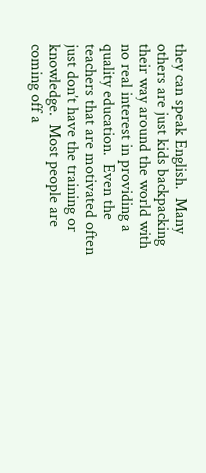they can speak English.  Many others are just kids backpacking their way around the world with no real interest in providing a quality education.  Even the teachers that are motivated often just don’t have the training or knowledge.  Most people are coming off a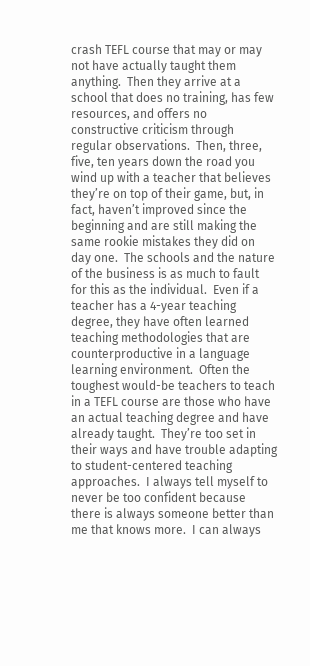crash TEFL course that may or may not have actually taught them anything.  Then they arrive at a school that does no training, has few resources, and offers no constructive criticism through regular observations.  Then, three, five, ten years down the road you wind up with a teacher that believes they’re on top of their game, but, in fact, haven’t improved since the beginning and are still making the same rookie mistakes they did on day one.  The schools and the nature of the business is as much to fault for this as the individual.  Even if a teacher has a 4-year teaching degree, they have often learned teaching methodologies that are counterproductive in a language learning environment.  Often the toughest would-be teachers to teach in a TEFL course are those who have an actual teaching degree and have already taught.  They’re too set in their ways and have trouble adapting to student-centered teaching approaches.  I always tell myself to never be too confident because there is always someone better than me that knows more.  I can always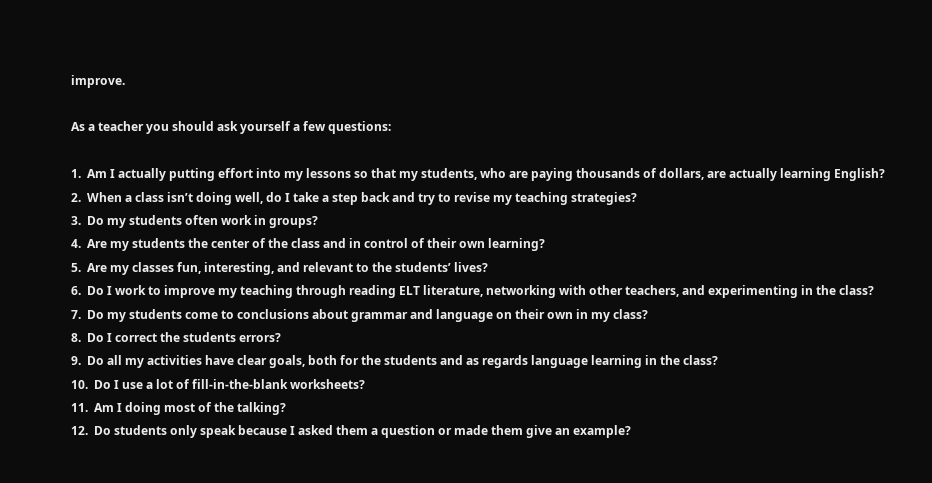improve.

As a teacher you should ask yourself a few questions:

1.  Am I actually putting effort into my lessons so that my students, who are paying thousands of dollars, are actually learning English?
2.  When a class isn’t doing well, do I take a step back and try to revise my teaching strategies?
3.  Do my students often work in groups?
4.  Are my students the center of the class and in control of their own learning?
5.  Are my classes fun, interesting, and relevant to the students’ lives?
6.  Do I work to improve my teaching through reading ELT literature, networking with other teachers, and experimenting in the class?
7.  Do my students come to conclusions about grammar and language on their own in my class?
8.  Do I correct the students errors?
9.  Do all my activities have clear goals, both for the students and as regards language learning in the class?
10.  Do I use a lot of fill-in-the-blank worksheets?
11.  Am I doing most of the talking?
12.  Do students only speak because I asked them a question or made them give an example?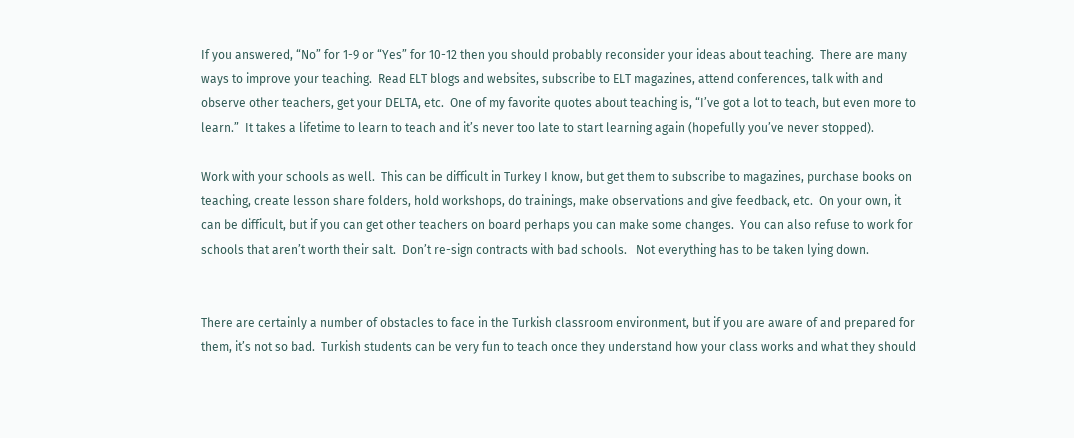If you answered, “No” for 1-9 or “Yes” for 10-12 then you should probably reconsider your ideas about teaching.  There are many ways to improve your teaching.  Read ELT blogs and websites, subscribe to ELT magazines, attend conferences, talk with and observe other teachers, get your DELTA, etc.  One of my favorite quotes about teaching is, “I’ve got a lot to teach, but even more to learn.”  It takes a lifetime to learn to teach and it’s never too late to start learning again (hopefully you’ve never stopped).

Work with your schools as well.  This can be difficult in Turkey I know, but get them to subscribe to magazines, purchase books on teaching, create lesson share folders, hold workshops, do trainings, make observations and give feedback, etc.  On your own, it can be difficult, but if you can get other teachers on board perhaps you can make some changes.  You can also refuse to work for schools that aren’t worth their salt.  Don’t re-sign contracts with bad schools.   Not everything has to be taken lying down.


There are certainly a number of obstacles to face in the Turkish classroom environment, but if you are aware of and prepared for them, it’s not so bad.  Turkish students can be very fun to teach once they understand how your class works and what they should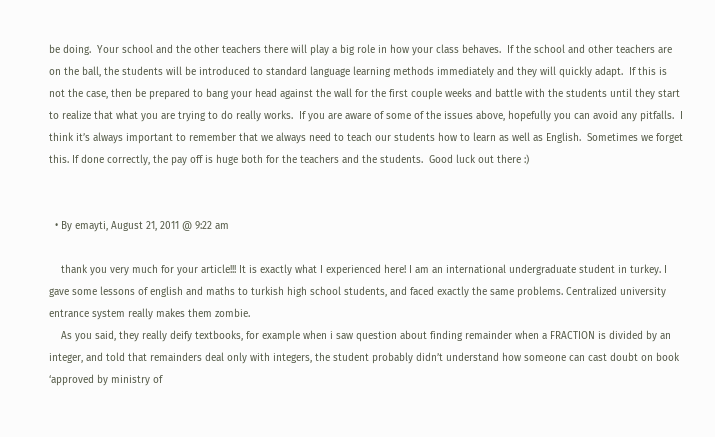be doing.  Your school and the other teachers there will play a big role in how your class behaves.  If the school and other teachers are on the ball, the students will be introduced to standard language learning methods immediately and they will quickly adapt.  If this is not the case, then be prepared to bang your head against the wall for the first couple weeks and battle with the students until they start to realize that what you are trying to do really works.  If you are aware of some of the issues above, hopefully you can avoid any pitfalls.  I think it’s always important to remember that we always need to teach our students how to learn as well as English.  Sometimes we forget this. If done correctly, the pay off is huge both for the teachers and the students.  Good luck out there :)


  • By emayti, August 21, 2011 @ 9:22 am

    thank you very much for your article!!! It is exactly what I experienced here! I am an international undergraduate student in turkey. I gave some lessons of english and maths to turkish high school students, and faced exactly the same problems. Centralized university entrance system really makes them zombie.
    As you said, they really deify textbooks, for example when i saw question about finding remainder when a FRACTION is divided by an integer, and told that remainders deal only with integers, the student probably didn’t understand how someone can cast doubt on book ‘approved by ministry of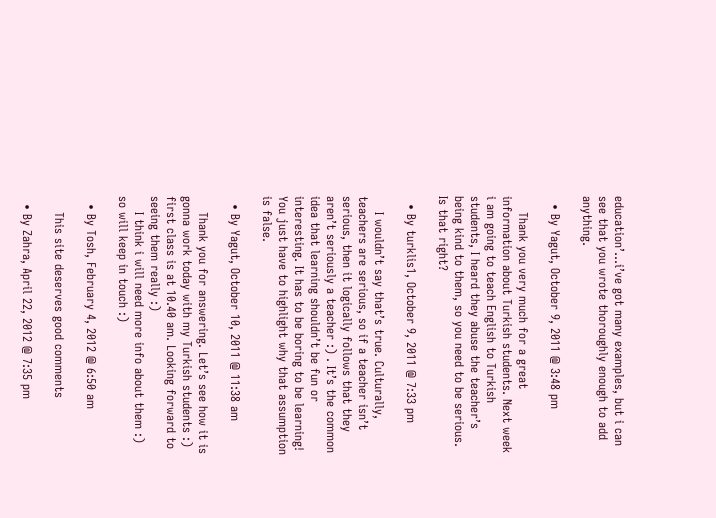education’…i’ve got many examples, but i can see that you wrote thoroughly enough to add anything.

  • By Yagut, October 9, 2011 @ 3:48 pm

    Thank you very much for a great information about Turkish students. Next week i am going to teach English to Turkish students, I heard they abuse the teacher’s being kind to them, so you need to be serious. Is that right?

  • By turklis1, October 9, 2011 @ 7:33 pm

    I wouldn’t say that’s true. Culturally, teachers are serious, so if a teacher isn’t serious, then it logically follows that they aren’t seriously a teacher :) . It’s the common idea that learning shouldn’t be fun or interesting. It has to be boring to be learning! You just have to highlight why that assumption is false.

  • By Yagut, October 10, 2011 @ 11:38 am

    Thank you for answering. Let’s see how it is gonna work today with my Turkish students :) first class is at 10.40 am. Looking forward to seeing them really :)
    I think i will need more info about them :) so will keep in touch :)

  • By Tosh, February 4, 2012 @ 6:50 am

    This site deserves good comments

  • By Zahra, April 22, 2012 @ 7:35 pm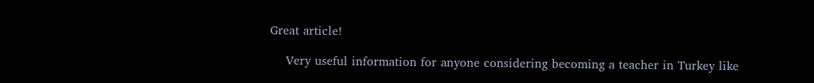Great article!

    Very useful information for anyone considering becoming a teacher in Turkey like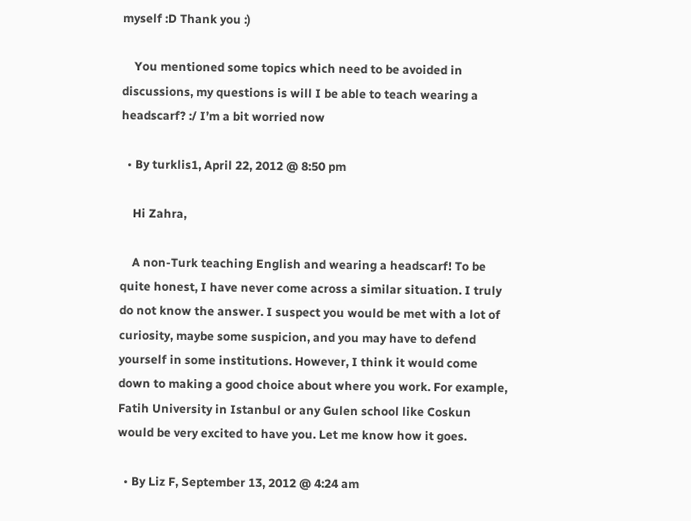myself :D Thank you :)

    You mentioned some topics which need to be avoided in discussions, my questions is will I be able to teach wearing a headscarf? :/ I’m a bit worried now

  • By turklis1, April 22, 2012 @ 8:50 pm

    Hi Zahra,

    A non-Turk teaching English and wearing a headscarf! To be quite honest, I have never come across a similar situation. I truly do not know the answer. I suspect you would be met with a lot of curiosity, maybe some suspicion, and you may have to defend yourself in some institutions. However, I think it would come down to making a good choice about where you work. For example, Fatih University in Istanbul or any Gulen school like Coskun would be very excited to have you. Let me know how it goes.

  • By Liz F, September 13, 2012 @ 4:24 am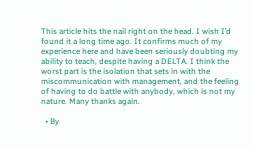This article hits the nail right on the head. I wish I’d found it a long time ago. It confirms much of my experience here and have been seriously doubting my ability to teach, despite having a DELTA. I think the worst part is the isolation that sets in with the miscommunication with management, and the feeling of having to do battle with anybody, which is not my nature. Many thanks again.

  • By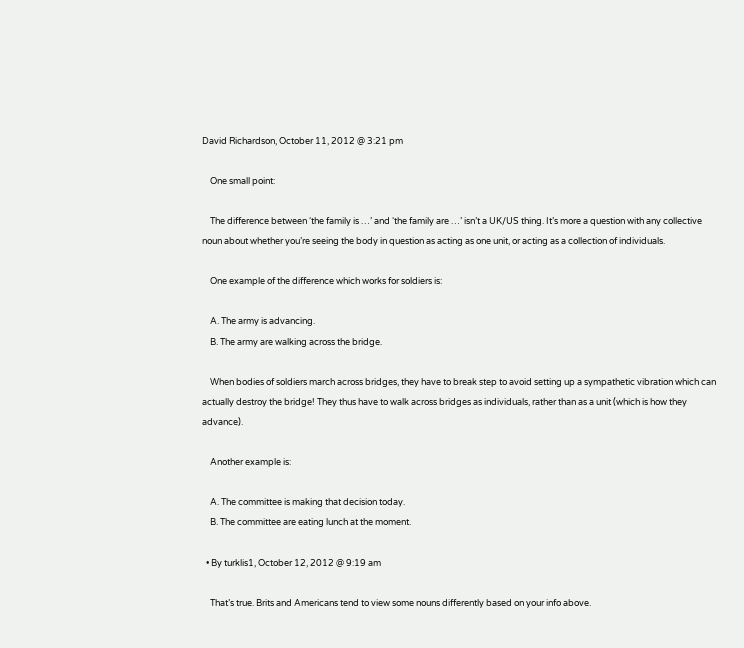David Richardson, October 11, 2012 @ 3:21 pm

    One small point:

    The difference between ‘the family is …’ and ‘the family are …’ isn’t a UK/US thing. It’s more a question with any collective noun about whether you’re seeing the body in question as acting as one unit, or acting as a collection of individuals.

    One example of the difference which works for soldiers is:

    A. The army is advancing.
    B. The army are walking across the bridge.

    When bodies of soldiers march across bridges, they have to break step to avoid setting up a sympathetic vibration which can actually destroy the bridge! They thus have to walk across bridges as individuals, rather than as a unit (which is how they advance).

    Another example is:

    A. The committee is making that decision today.
    B. The committee are eating lunch at the moment.

  • By turklis1, October 12, 2012 @ 9:19 am

    That’s true. Brits and Americans tend to view some nouns differently based on your info above.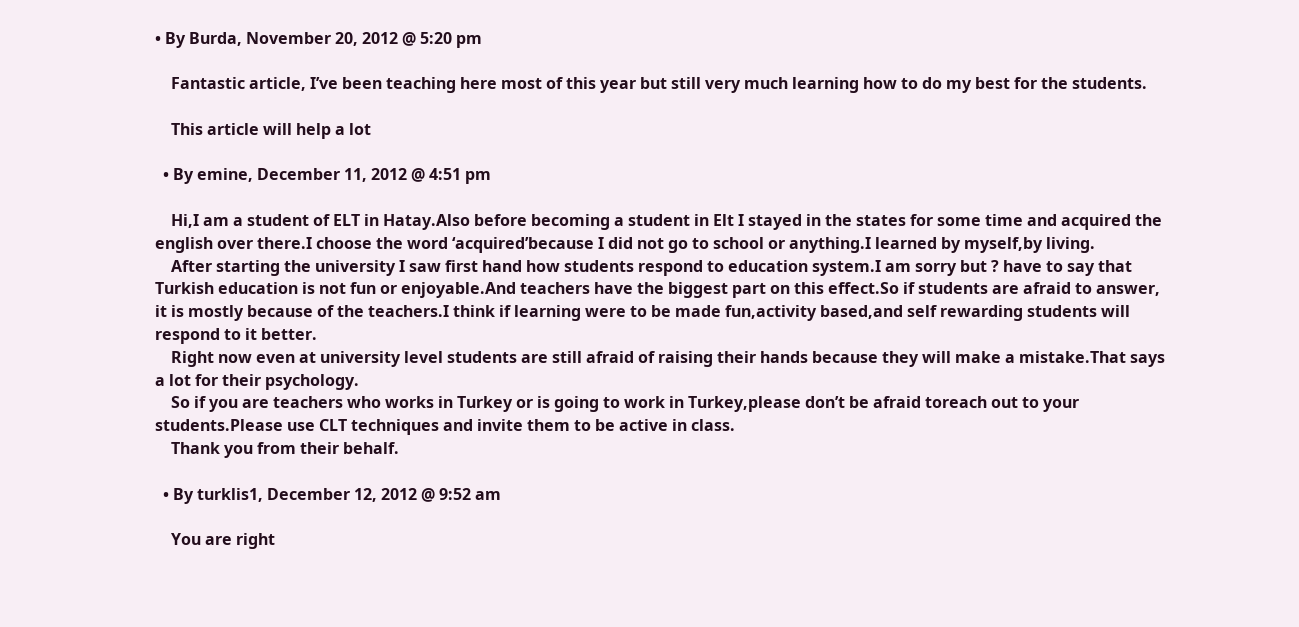• By Burda, November 20, 2012 @ 5:20 pm

    Fantastic article, I’ve been teaching here most of this year but still very much learning how to do my best for the students.

    This article will help a lot

  • By emine, December 11, 2012 @ 4:51 pm

    Hi,I am a student of ELT in Hatay.Also before becoming a student in Elt I stayed in the states for some time and acquired the english over there.I choose the word ‘acquired’because I did not go to school or anything.I learned by myself,by living.
    After starting the university I saw first hand how students respond to education system.I am sorry but ? have to say that Turkish education is not fun or enjoyable.And teachers have the biggest part on this effect.So if students are afraid to answer, it is mostly because of the teachers.I think if learning were to be made fun,activity based,and self rewarding students will respond to it better.
    Right now even at university level students are still afraid of raising their hands because they will make a mistake.That says a lot for their psychology.
    So if you are teachers who works in Turkey or is going to work in Turkey,please don’t be afraid toreach out to your students.Please use CLT techniques and invite them to be active in class.
    Thank you from their behalf.

  • By turklis1, December 12, 2012 @ 9:52 am

    You are right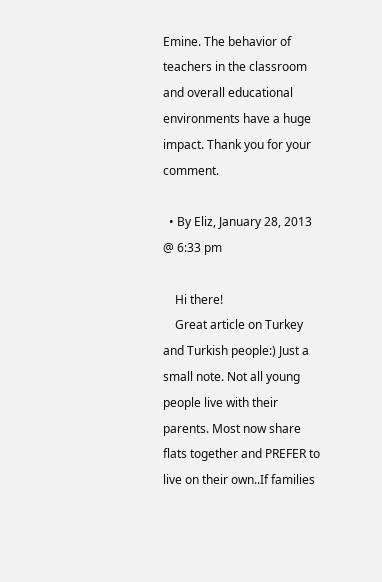Emine. The behavior of teachers in the classroom and overall educational environments have a huge impact. Thank you for your comment.

  • By Eliz, January 28, 2013 @ 6:33 pm

    Hi there!
    Great article on Turkey and Turkish people:) Just a small note. Not all young people live with their parents. Most now share flats together and PREFER to live on their own..If families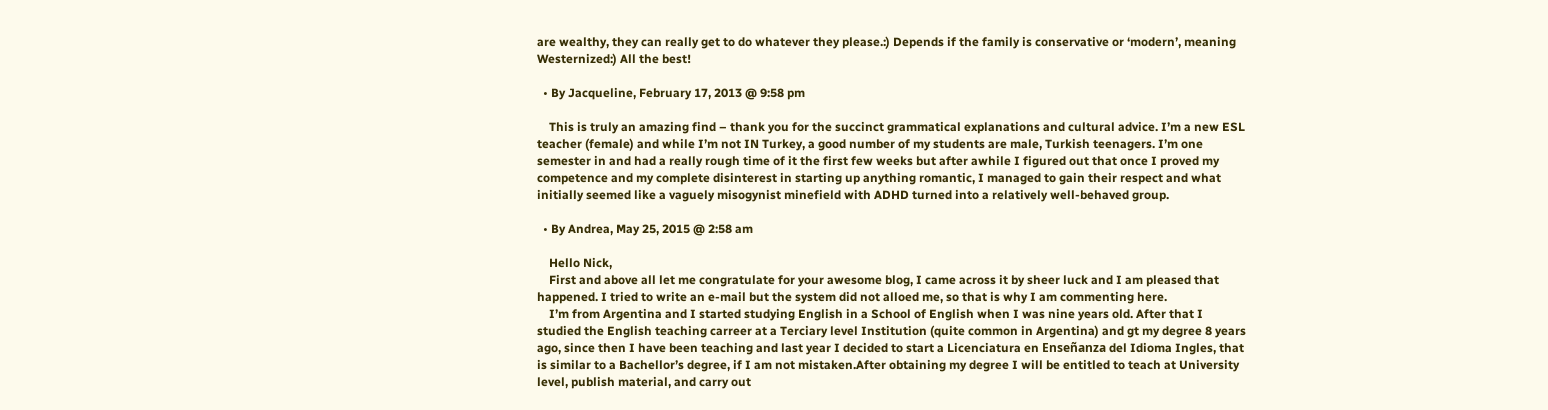are wealthy, they can really get to do whatever they please.:) Depends if the family is conservative or ‘modern’, meaning Westernized:) All the best!

  • By Jacqueline, February 17, 2013 @ 9:58 pm

    This is truly an amazing find – thank you for the succinct grammatical explanations and cultural advice. I’m a new ESL teacher (female) and while I’m not IN Turkey, a good number of my students are male, Turkish teenagers. I’m one semester in and had a really rough time of it the first few weeks but after awhile I figured out that once I proved my competence and my complete disinterest in starting up anything romantic, I managed to gain their respect and what initially seemed like a vaguely misogynist minefield with ADHD turned into a relatively well-behaved group.

  • By Andrea, May 25, 2015 @ 2:58 am

    Hello Nick,
    First and above all let me congratulate for your awesome blog, I came across it by sheer luck and I am pleased that happened. I tried to write an e-mail but the system did not alloed me, so that is why I am commenting here.
    I’m from Argentina and I started studying English in a School of English when I was nine years old. After that I studied the English teaching carreer at a Terciary level Institution (quite common in Argentina) and gt my degree 8 years ago, since then I have been teaching and last year I decided to start a Licenciatura en Enseñanza del Idioma Ingles, that is similar to a Bachellor’s degree, if I am not mistaken.After obtaining my degree I will be entitled to teach at University level, publish material, and carry out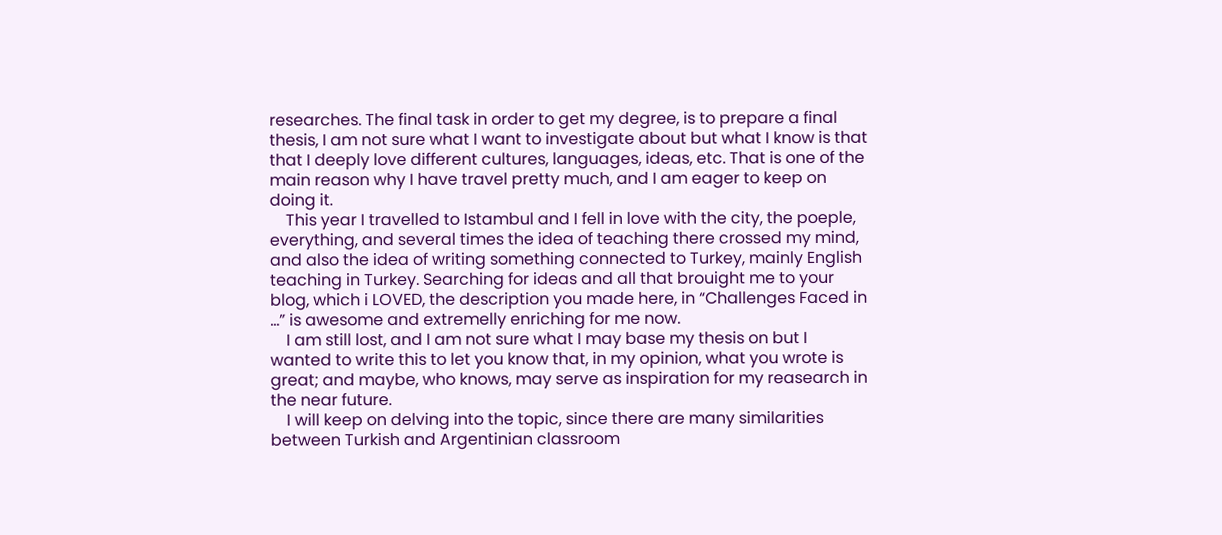researches. The final task in order to get my degree, is to prepare a final thesis, I am not sure what I want to investigate about but what I know is that that I deeply love different cultures, languages, ideas, etc. That is one of the main reason why I have travel pretty much, and I am eager to keep on doing it.
    This year I travelled to Istambul and I fell in love with the city, the poeple, everything, and several times the idea of teaching there crossed my mind, and also the idea of writing something connected to Turkey, mainly English teaching in Turkey. Searching for ideas and all that brouight me to your blog, which i LOVED, the description you made here, in “Challenges Faced in …” is awesome and extremelly enriching for me now.
    I am still lost, and I am not sure what I may base my thesis on but I wanted to write this to let you know that, in my opinion, what you wrote is great; and maybe, who knows, may serve as inspiration for my reasearch in the near future.
    I will keep on delving into the topic, since there are many similarities between Turkish and Argentinian classroom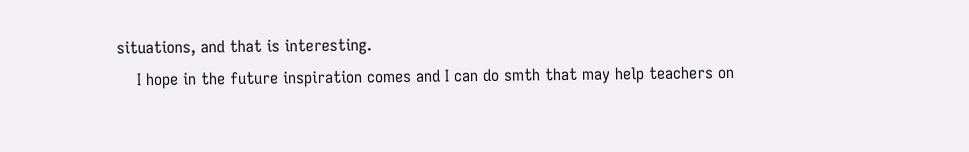situations, and that is interesting.
    I hope in the future inspiration comes and I can do smth that may help teachers on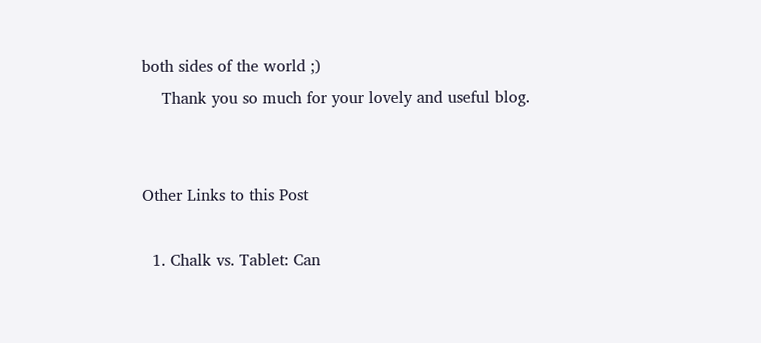both sides of the world ;)
    Thank you so much for your lovely and useful blog.


Other Links to this Post

  1. Chalk vs. Tablet: Can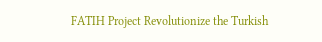FATIH Project Revolutionize the Turkish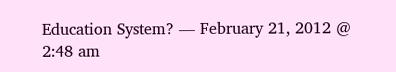Education System? — February 21, 2012 @ 2:48 am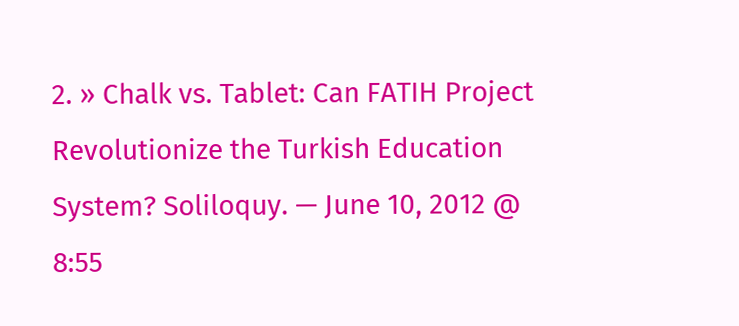2. » Chalk vs. Tablet: Can FATIH Project Revolutionize the Turkish Education System? Soliloquy. — June 10, 2012 @ 8:55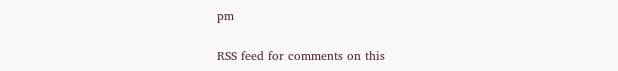pm

RSS feed for comments on this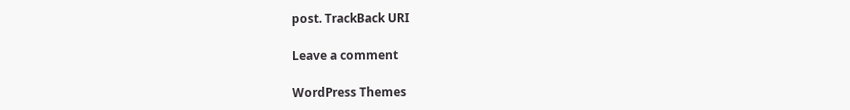post. TrackBack URI

Leave a comment

WordPress Themes